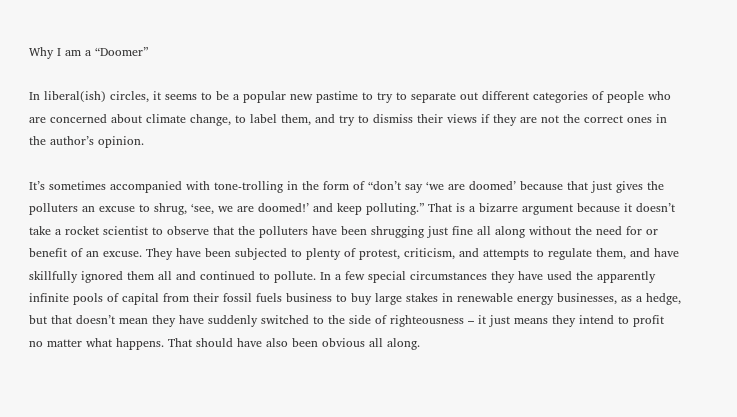Why I am a “Doomer”

In liberal(ish) circles, it seems to be a popular new pastime to try to separate out different categories of people who are concerned about climate change, to label them, and try to dismiss their views if they are not the correct ones in the author’s opinion.

It’s sometimes accompanied with tone-trolling in the form of “don’t say ‘we are doomed’ because that just gives the polluters an excuse to shrug, ‘see, we are doomed!’ and keep polluting.” That is a bizarre argument because it doesn’t take a rocket scientist to observe that the polluters have been shrugging just fine all along without the need for or benefit of an excuse. They have been subjected to plenty of protest, criticism, and attempts to regulate them, and have skillfully ignored them all and continued to pollute. In a few special circumstances they have used the apparently infinite pools of capital from their fossil fuels business to buy large stakes in renewable energy businesses, as a hedge, but that doesn’t mean they have suddenly switched to the side of righteousness – it just means they intend to profit no matter what happens. That should have also been obvious all along.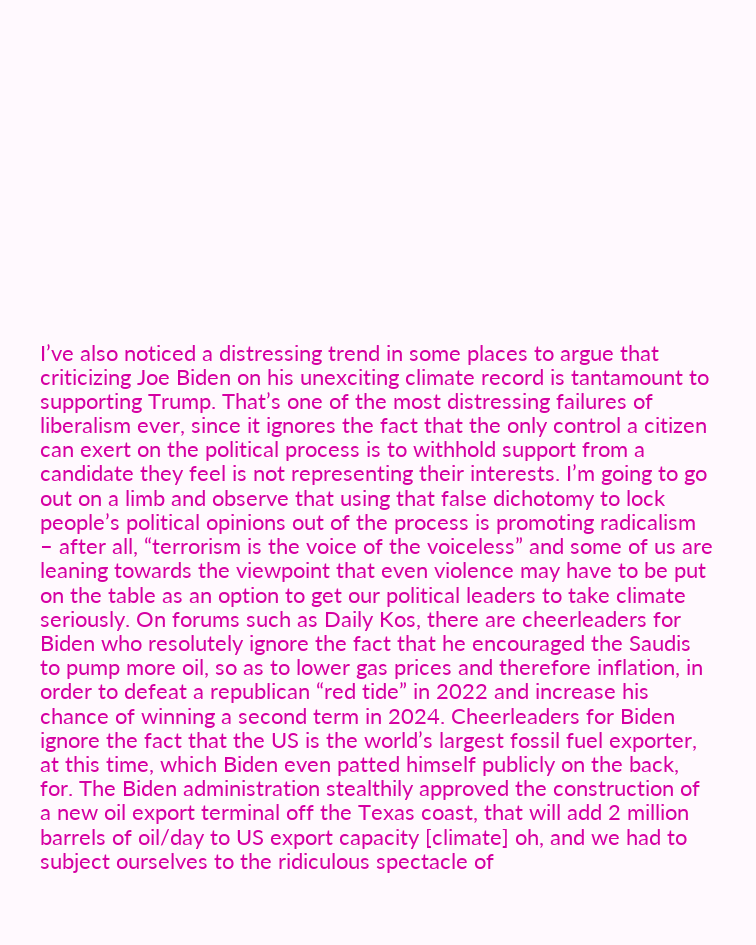I’ve also noticed a distressing trend in some places to argue that criticizing Joe Biden on his unexciting climate record is tantamount to supporting Trump. That’s one of the most distressing failures of liberalism ever, since it ignores the fact that the only control a citizen can exert on the political process is to withhold support from a candidate they feel is not representing their interests. I’m going to go out on a limb and observe that using that false dichotomy to lock people’s political opinions out of the process is promoting radicalism – after all, “terrorism is the voice of the voiceless” and some of us are leaning towards the viewpoint that even violence may have to be put on the table as an option to get our political leaders to take climate seriously. On forums such as Daily Kos, there are cheerleaders for Biden who resolutely ignore the fact that he encouraged the Saudis to pump more oil, so as to lower gas prices and therefore inflation, in order to defeat a republican “red tide” in 2022 and increase his chance of winning a second term in 2024. Cheerleaders for Biden ignore the fact that the US is the world’s largest fossil fuel exporter, at this time, which Biden even patted himself publicly on the back, for. The Biden administration stealthily approved the construction of a new oil export terminal off the Texas coast, that will add 2 million barrels of oil/day to US export capacity [climate] oh, and we had to subject ourselves to the ridiculous spectacle of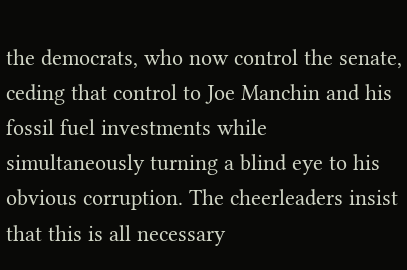the democrats, who now control the senate, ceding that control to Joe Manchin and his fossil fuel investments while simultaneously turning a blind eye to his obvious corruption. The cheerleaders insist that this is all necessary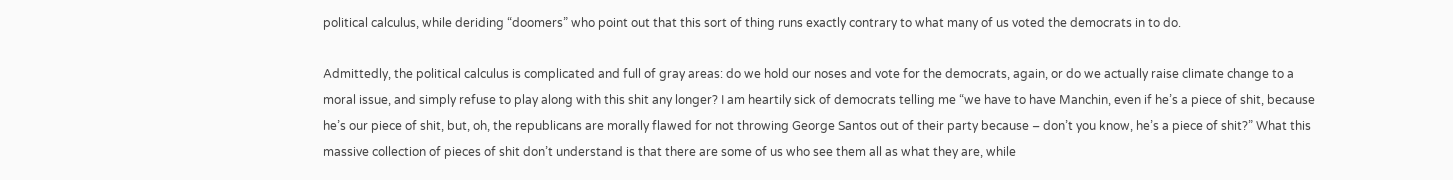political calculus, while deriding “doomers” who point out that this sort of thing runs exactly contrary to what many of us voted the democrats in to do.

Admittedly, the political calculus is complicated and full of gray areas: do we hold our noses and vote for the democrats, again, or do we actually raise climate change to a moral issue, and simply refuse to play along with this shit any longer? I am heartily sick of democrats telling me “we have to have Manchin, even if he’s a piece of shit, because he’s our piece of shit, but, oh, the republicans are morally flawed for not throwing George Santos out of their party because – don’t you know, he’s a piece of shit?” What this massive collection of pieces of shit don’t understand is that there are some of us who see them all as what they are, while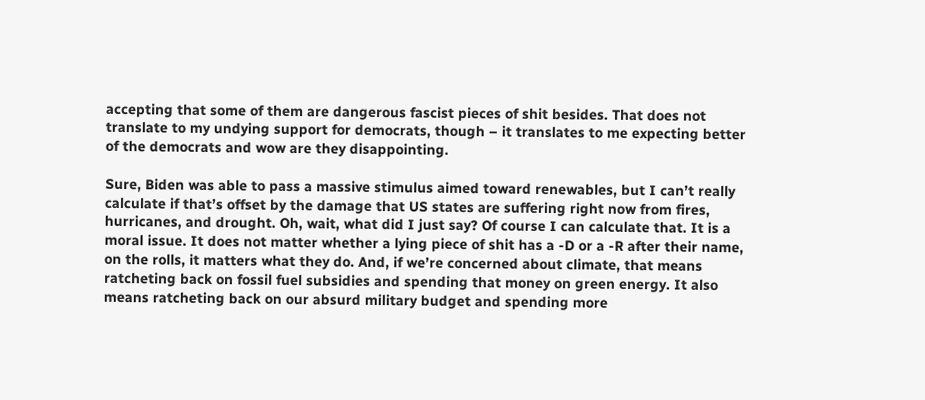accepting that some of them are dangerous fascist pieces of shit besides. That does not translate to my undying support for democrats, though – it translates to me expecting better of the democrats and wow are they disappointing.

Sure, Biden was able to pass a massive stimulus aimed toward renewables, but I can’t really calculate if that’s offset by the damage that US states are suffering right now from fires, hurricanes, and drought. Oh, wait, what did I just say? Of course I can calculate that. It is a moral issue. It does not matter whether a lying piece of shit has a -D or a -R after their name, on the rolls, it matters what they do. And, if we’re concerned about climate, that means ratcheting back on fossil fuel subsidies and spending that money on green energy. It also means ratcheting back on our absurd military budget and spending more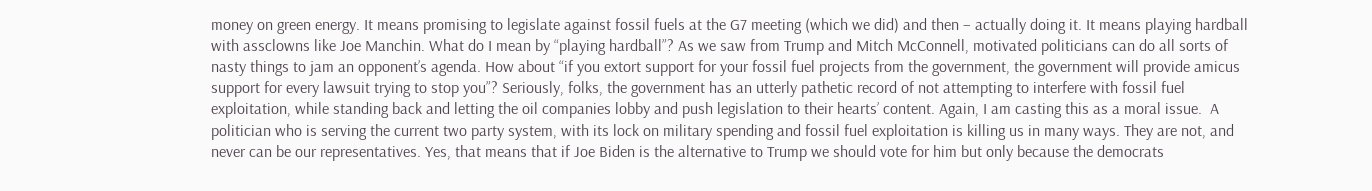money on green energy. It means promising to legislate against fossil fuels at the G7 meeting (which we did) and then – actually doing it. It means playing hardball with assclowns like Joe Manchin. What do I mean by “playing hardball”? As we saw from Trump and Mitch McConnell, motivated politicians can do all sorts of nasty things to jam an opponent’s agenda. How about “if you extort support for your fossil fuel projects from the government, the government will provide amicus support for every lawsuit trying to stop you”? Seriously, folks, the government has an utterly pathetic record of not attempting to interfere with fossil fuel exploitation, while standing back and letting the oil companies lobby and push legislation to their hearts’ content. Again, I am casting this as a moral issue.  A politician who is serving the current two party system, with its lock on military spending and fossil fuel exploitation is killing us in many ways. They are not, and never can be our representatives. Yes, that means that if Joe Biden is the alternative to Trump we should vote for him but only because the democrats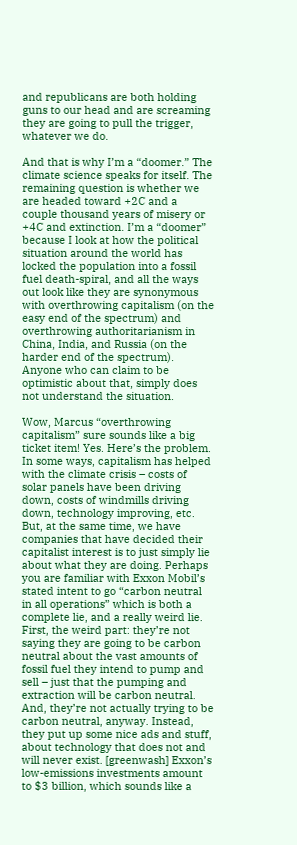and republicans are both holding guns to our head and are screaming they are going to pull the trigger, whatever we do.

And that is why I’m a “doomer.” The climate science speaks for itself. The remaining question is whether we are headed toward +2C and a couple thousand years of misery or +4C and extinction. I’m a “doomer” because I look at how the political situation around the world has locked the population into a fossil fuel death-spiral, and all the ways out look like they are synonymous with overthrowing capitalism (on the easy end of the spectrum) and overthrowing authoritarianism in China, India, and Russia (on the harder end of the spectrum). Anyone who can claim to be optimistic about that, simply does not understand the situation.

Wow, Marcus “overthrowing capitalism” sure sounds like a big ticket item! Yes. Here’s the problem. In some ways, capitalism has helped with the climate crisis – costs of solar panels have been driving down, costs of windmills driving down, technology improving, etc. But, at the same time, we have companies that have decided their capitalist interest is to just simply lie about what they are doing. Perhaps you are familiar with Exxon Mobil’s stated intent to go “carbon neutral in all operations” which is both a complete lie, and a really weird lie. First, the weird part: they’re not saying they are going to be carbon neutral about the vast amounts of fossil fuel they intend to pump and sell – just that the pumping and extraction will be carbon neutral. And, they’re not actually trying to be carbon neutral, anyway. Instead, they put up some nice ads and stuff, about technology that does not and will never exist. [greenwash] Exxon’s low-emissions investments amount to $3 billion, which sounds like a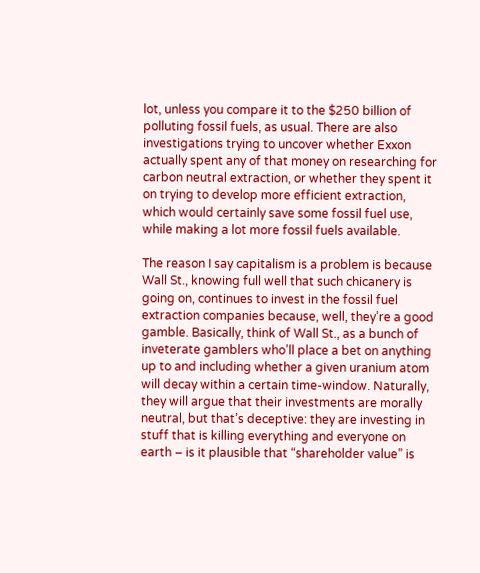lot, unless you compare it to the $250 billion of polluting fossil fuels, as usual. There are also investigations trying to uncover whether Exxon actually spent any of that money on researching for carbon neutral extraction, or whether they spent it on trying to develop more efficient extraction, which would certainly save some fossil fuel use, while making a lot more fossil fuels available.

The reason I say capitalism is a problem is because Wall St., knowing full well that such chicanery is going on, continues to invest in the fossil fuel extraction companies because, well, they’re a good gamble. Basically, think of Wall St., as a bunch of inveterate gamblers who’ll place a bet on anything up to and including whether a given uranium atom will decay within a certain time-window. Naturally, they will argue that their investments are morally neutral, but that’s deceptive: they are investing in stuff that is killing everything and everyone on earth – is it plausible that “shareholder value” is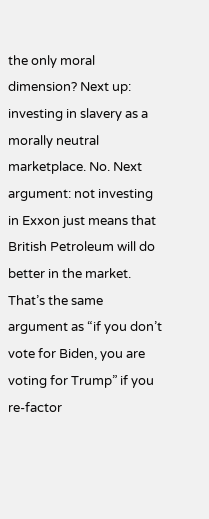the only moral dimension? Next up: investing in slavery as a morally neutral marketplace. No. Next argument: not investing in Exxon just means that British Petroleum will do better in the market. That’s the same argument as “if you don’t vote for Biden, you are voting for Trump” if you re-factor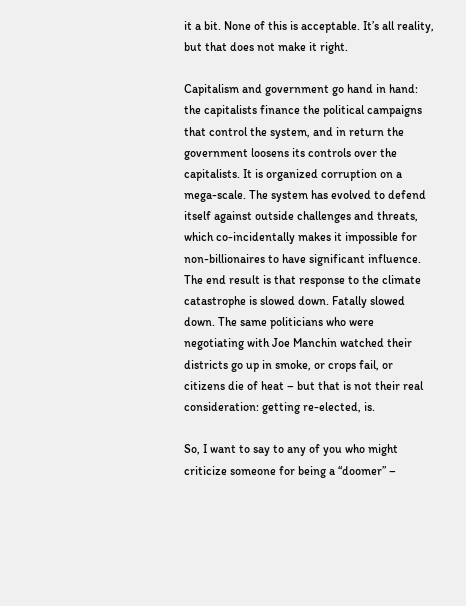it a bit. None of this is acceptable. It’s all reality, but that does not make it right.

Capitalism and government go hand in hand: the capitalists finance the political campaigns that control the system, and in return the government loosens its controls over the capitalists. It is organized corruption on a mega-scale. The system has evolved to defend itself against outside challenges and threats, which co-incidentally makes it impossible for non-billionaires to have significant influence. The end result is that response to the climate catastrophe is slowed down. Fatally slowed down. The same politicians who were negotiating with Joe Manchin watched their districts go up in smoke, or crops fail, or citizens die of heat – but that is not their real consideration: getting re-elected, is.

So, I want to say to any of you who might criticize someone for being a “doomer” –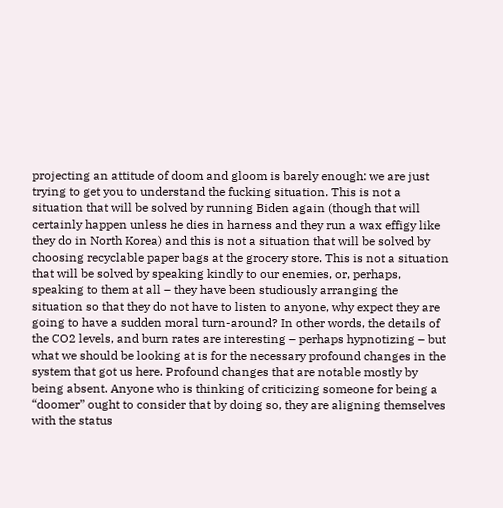projecting an attitude of doom and gloom is barely enough: we are just trying to get you to understand the fucking situation. This is not a situation that will be solved by running Biden again (though that will certainly happen unless he dies in harness and they run a wax effigy like they do in North Korea) and this is not a situation that will be solved by choosing recyclable paper bags at the grocery store. This is not a situation that will be solved by speaking kindly to our enemies, or, perhaps, speaking to them at all – they have been studiously arranging the situation so that they do not have to listen to anyone, why expect they are going to have a sudden moral turn-around? In other words, the details of the CO2 levels, and burn rates are interesting – perhaps hypnotizing – but what we should be looking at is for the necessary profound changes in the system that got us here. Profound changes that are notable mostly by being absent. Anyone who is thinking of criticizing someone for being a “doomer” ought to consider that by doing so, they are aligning themselves with the status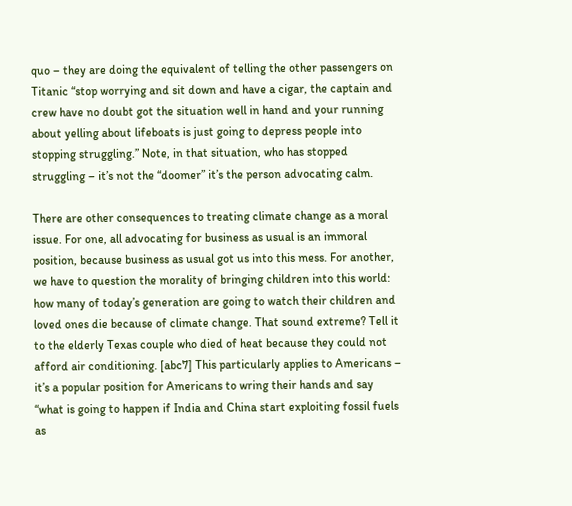quo – they are doing the equivalent of telling the other passengers on Titanic “stop worrying and sit down and have a cigar, the captain and crew have no doubt got the situation well in hand and your running about yelling about lifeboats is just going to depress people into stopping struggling.” Note, in that situation, who has stopped struggling – it’s not the “doomer” it’s the person advocating calm.

There are other consequences to treating climate change as a moral issue. For one, all advocating for business as usual is an immoral position, because business as usual got us into this mess. For another, we have to question the morality of bringing children into this world: how many of today’s generation are going to watch their children and loved ones die because of climate change. That sound extreme? Tell it to the elderly Texas couple who died of heat because they could not afford air conditioning. [abc7] This particularly applies to Americans – it’s a popular position for Americans to wring their hands and say “what is going to happen if India and China start exploiting fossil fuels as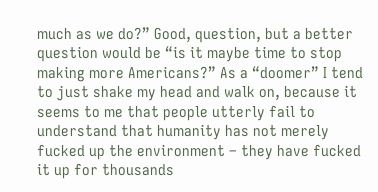much as we do?” Good, question, but a better question would be “is it maybe time to stop making more Americans?” As a “doomer” I tend to just shake my head and walk on, because it seems to me that people utterly fail to understand that humanity has not merely fucked up the environment – they have fucked it up for thousands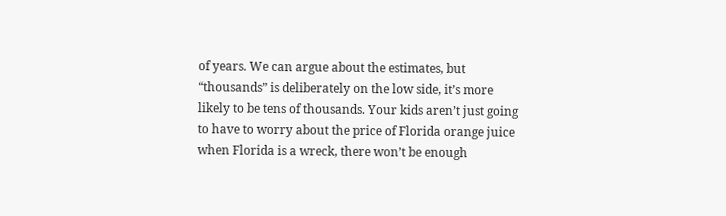of years. We can argue about the estimates, but “thousands” is deliberately on the low side, it’s more likely to be tens of thousands. Your kids aren’t just going to have to worry about the price of Florida orange juice when Florida is a wreck, there won’t be enough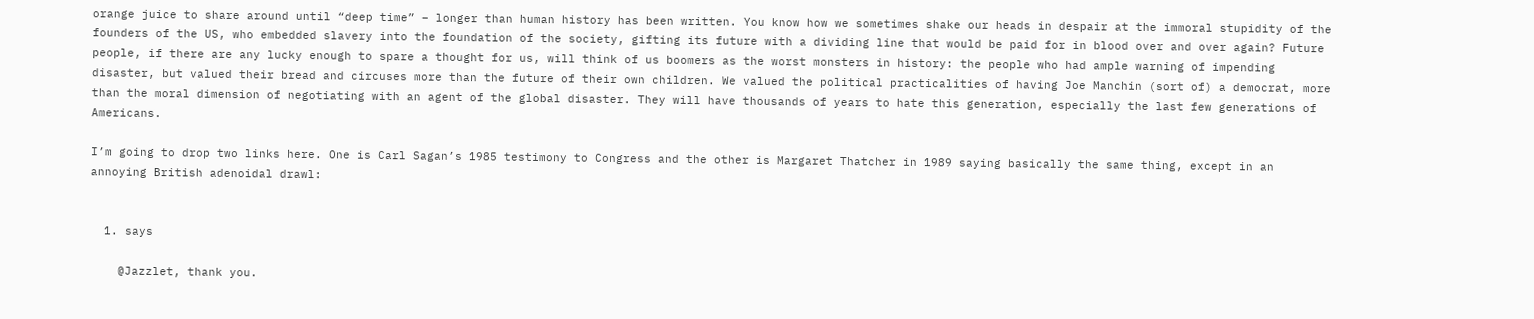orange juice to share around until “deep time” – longer than human history has been written. You know how we sometimes shake our heads in despair at the immoral stupidity of the founders of the US, who embedded slavery into the foundation of the society, gifting its future with a dividing line that would be paid for in blood over and over again? Future people, if there are any lucky enough to spare a thought for us, will think of us boomers as the worst monsters in history: the people who had ample warning of impending disaster, but valued their bread and circuses more than the future of their own children. We valued the political practicalities of having Joe Manchin (sort of) a democrat, more than the moral dimension of negotiating with an agent of the global disaster. They will have thousands of years to hate this generation, especially the last few generations of Americans.

I’m going to drop two links here. One is Carl Sagan’s 1985 testimony to Congress and the other is Margaret Thatcher in 1989 saying basically the same thing, except in an annoying British adenoidal drawl:


  1. says

    @Jazzlet, thank you.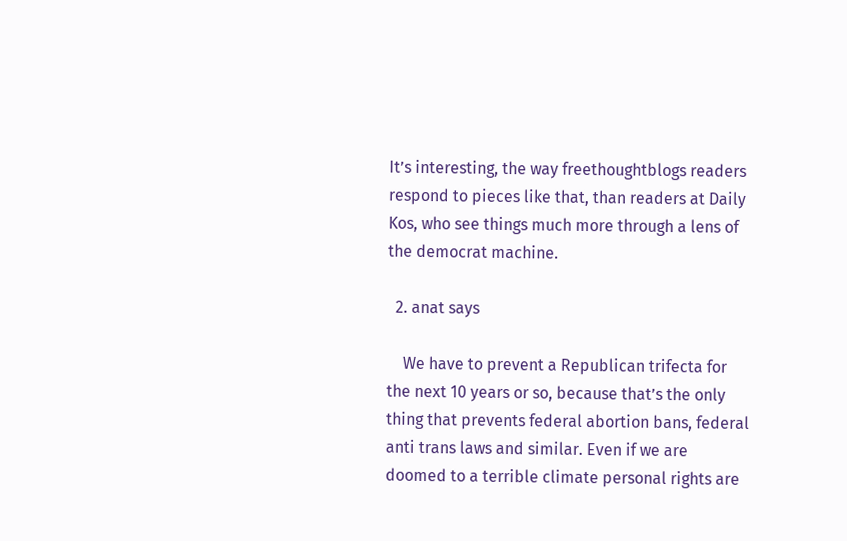It’s interesting, the way freethoughtblogs readers respond to pieces like that, than readers at Daily Kos, who see things much more through a lens of the democrat machine.

  2. anat says

    We have to prevent a Republican trifecta for the next 10 years or so, because that’s the only thing that prevents federal abortion bans, federal anti trans laws and similar. Even if we are doomed to a terrible climate personal rights are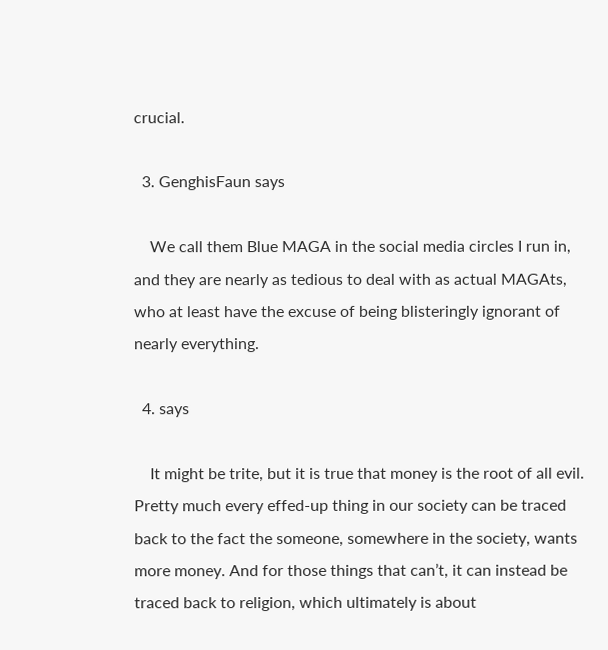crucial.

  3. GenghisFaun says

    We call them Blue MAGA in the social media circles I run in, and they are nearly as tedious to deal with as actual MAGAts, who at least have the excuse of being blisteringly ignorant of nearly everything.

  4. says

    It might be trite, but it is true that money is the root of all evil. Pretty much every effed-up thing in our society can be traced back to the fact the someone, somewhere in the society, wants more money. And for those things that can’t, it can instead be traced back to religion, which ultimately is about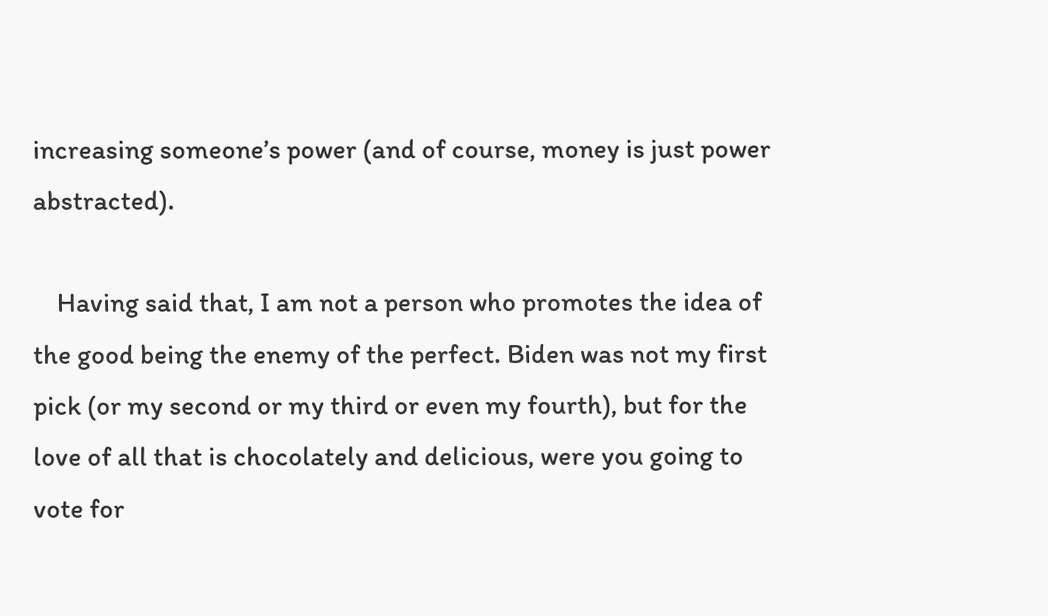increasing someone’s power (and of course, money is just power abstracted).

    Having said that, I am not a person who promotes the idea of the good being the enemy of the perfect. Biden was not my first pick (or my second or my third or even my fourth), but for the love of all that is chocolately and delicious, were you going to vote for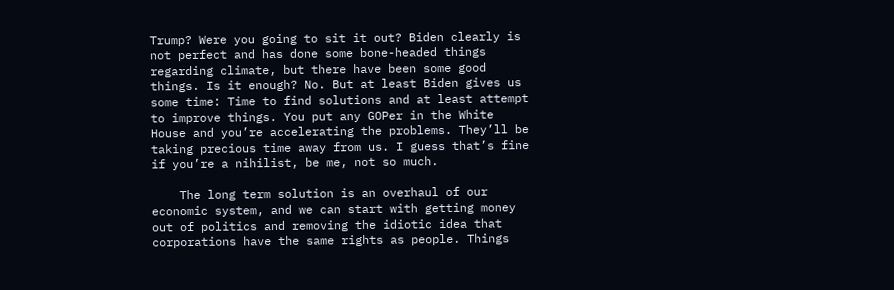Trump? Were you going to sit it out? Biden clearly is not perfect and has done some bone-headed things regarding climate, but there have been some good things. Is it enough? No. But at least Biden gives us some time: Time to find solutions and at least attempt to improve things. You put any GOPer in the White House and you’re accelerating the problems. They’ll be taking precious time away from us. I guess that’s fine if you’re a nihilist, be me, not so much.

    The long term solution is an overhaul of our economic system, and we can start with getting money out of politics and removing the idiotic idea that corporations have the same rights as people. Things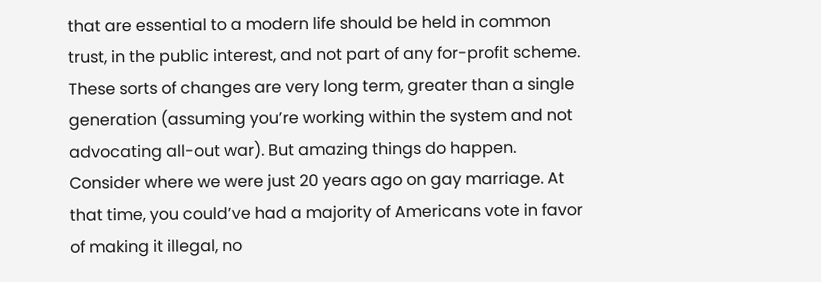that are essential to a modern life should be held in common trust, in the public interest, and not part of any for-profit scheme. These sorts of changes are very long term, greater than a single generation (assuming you’re working within the system and not advocating all-out war). But amazing things do happen. Consider where we were just 20 years ago on gay marriage. At that time, you could’ve had a majority of Americans vote in favor of making it illegal, no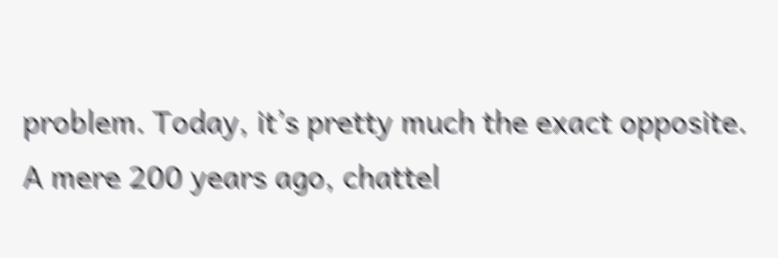problem. Today, it’s pretty much the exact opposite. A mere 200 years ago, chattel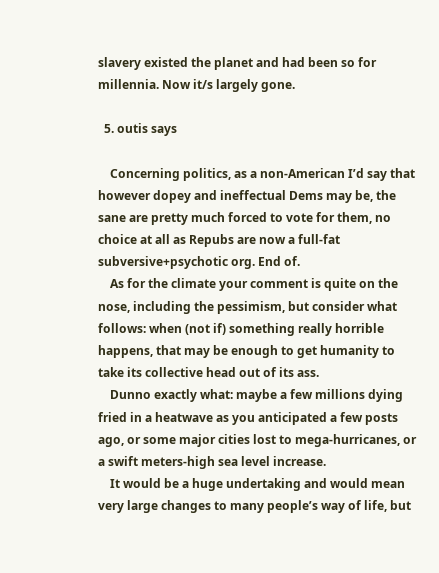slavery existed the planet and had been so for millennia. Now it/s largely gone.

  5. outis says

    Concerning politics, as a non-American I’d say that however dopey and ineffectual Dems may be, the sane are pretty much forced to vote for them, no choice at all as Repubs are now a full-fat subversive+psychotic org. End of.
    As for the climate your comment is quite on the nose, including the pessimism, but consider what follows: when (not if) something really horrible happens, that may be enough to get humanity to take its collective head out of its ass.
    Dunno exactly what: maybe a few millions dying fried in a heatwave as you anticipated a few posts ago, or some major cities lost to mega-hurricanes, or a swift meters-high sea level increase.
    It would be a huge undertaking and would mean very large changes to many people’s way of life, but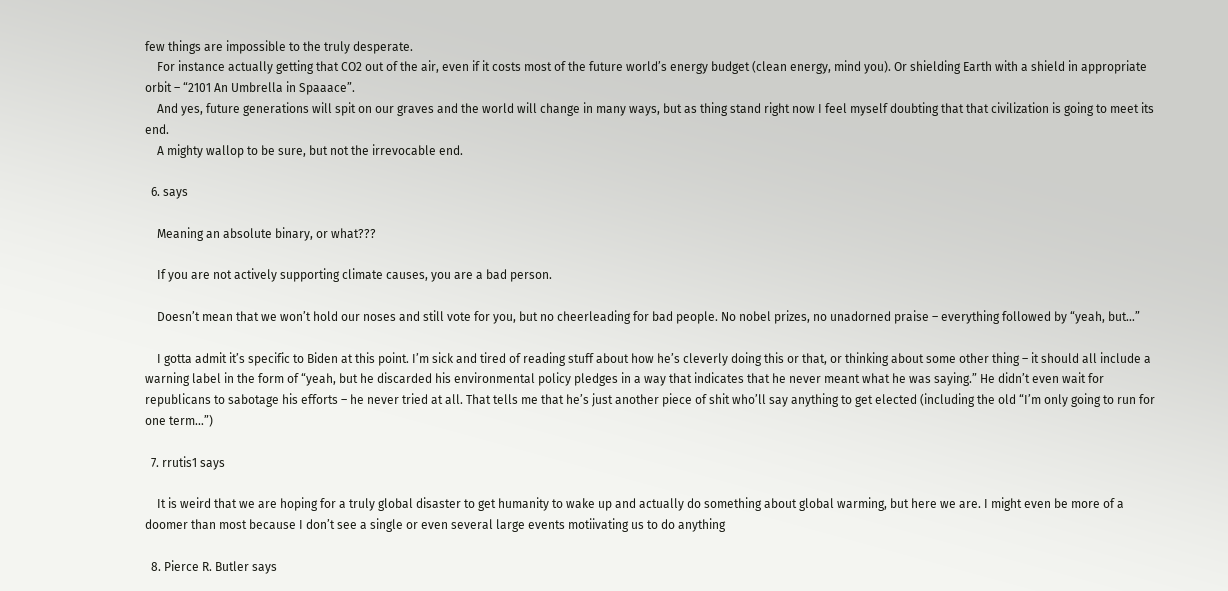few things are impossible to the truly desperate.
    For instance actually getting that CO2 out of the air, even if it costs most of the future world’s energy budget (clean energy, mind you). Or shielding Earth with a shield in appropriate orbit – “2101 An Umbrella in Spaaace”.
    And yes, future generations will spit on our graves and the world will change in many ways, but as thing stand right now I feel myself doubting that that civilization is going to meet its end.
    A mighty wallop to be sure, but not the irrevocable end.

  6. says

    Meaning an absolute binary, or what???

    If you are not actively supporting climate causes, you are a bad person.

    Doesn’t mean that we won’t hold our noses and still vote for you, but no cheerleading for bad people. No nobel prizes, no unadorned praise – everything followed by “yeah, but…”

    I gotta admit it’s specific to Biden at this point. I’m sick and tired of reading stuff about how he’s cleverly doing this or that, or thinking about some other thing – it should all include a warning label in the form of “yeah, but he discarded his environmental policy pledges in a way that indicates that he never meant what he was saying.” He didn’t even wait for republicans to sabotage his efforts – he never tried at all. That tells me that he’s just another piece of shit who’ll say anything to get elected (including the old “I’m only going to run for one term…”)

  7. rrutis1 says

    It is weird that we are hoping for a truly global disaster to get humanity to wake up and actually do something about global warming, but here we are. I might even be more of a doomer than most because I don’t see a single or even several large events motiivating us to do anything

  8. Pierce R. Butler says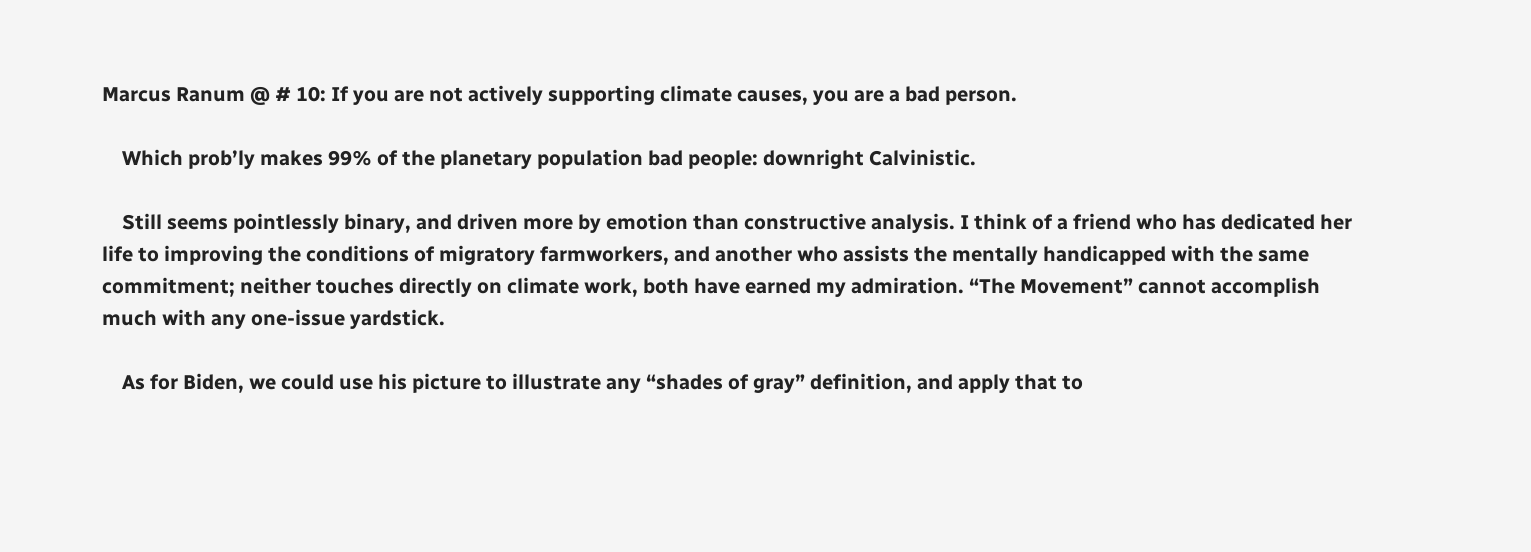Marcus Ranum @ # 10: If you are not actively supporting climate causes, you are a bad person.

    Which prob’ly makes 99% of the planetary population bad people: downright Calvinistic.

    Still seems pointlessly binary, and driven more by emotion than constructive analysis. I think of a friend who has dedicated her life to improving the conditions of migratory farmworkers, and another who assists the mentally handicapped with the same commitment; neither touches directly on climate work, both have earned my admiration. “The Movement” cannot accomplish much with any one-issue yardstick.

    As for Biden, we could use his picture to illustrate any “shades of gray” definition, and apply that to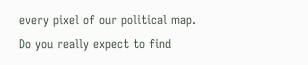every pixel of our political map. Do you really expect to find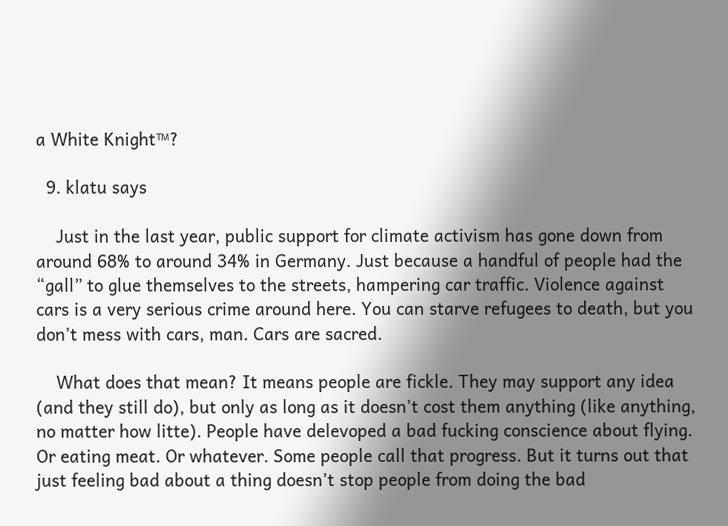a White Knight™?

  9. klatu says

    Just in the last year, public support for climate activism has gone down from around 68% to around 34% in Germany. Just because a handful of people had the “gall” to glue themselves to the streets, hampering car traffic. Violence against cars is a very serious crime around here. You can starve refugees to death, but you don’t mess with cars, man. Cars are sacred.

    What does that mean? It means people are fickle. They may support any idea (and they still do), but only as long as it doesn’t cost them anything (like anything, no matter how litte). People have delevoped a bad fucking conscience about flying. Or eating meat. Or whatever. Some people call that progress. But it turns out that just feeling bad about a thing doesn’t stop people from doing the bad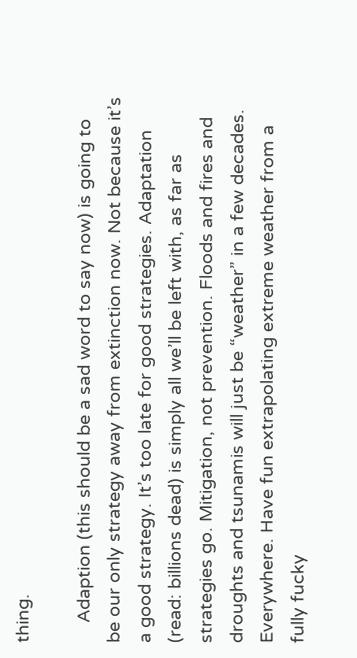thing.

    Adaption (this should be a sad word to say now) is going to be our only strategy away from extinction now. Not because it’s a good strategy. It’s too late for good strategies. Adaptation (read: billions dead) is simply all we’ll be left with, as far as strategies go. Mitigation, not prevention. Floods and fires and droughts and tsunamis will just be “weather” in a few decades. Everywhere. Have fun extrapolating extreme weather from a fully fucky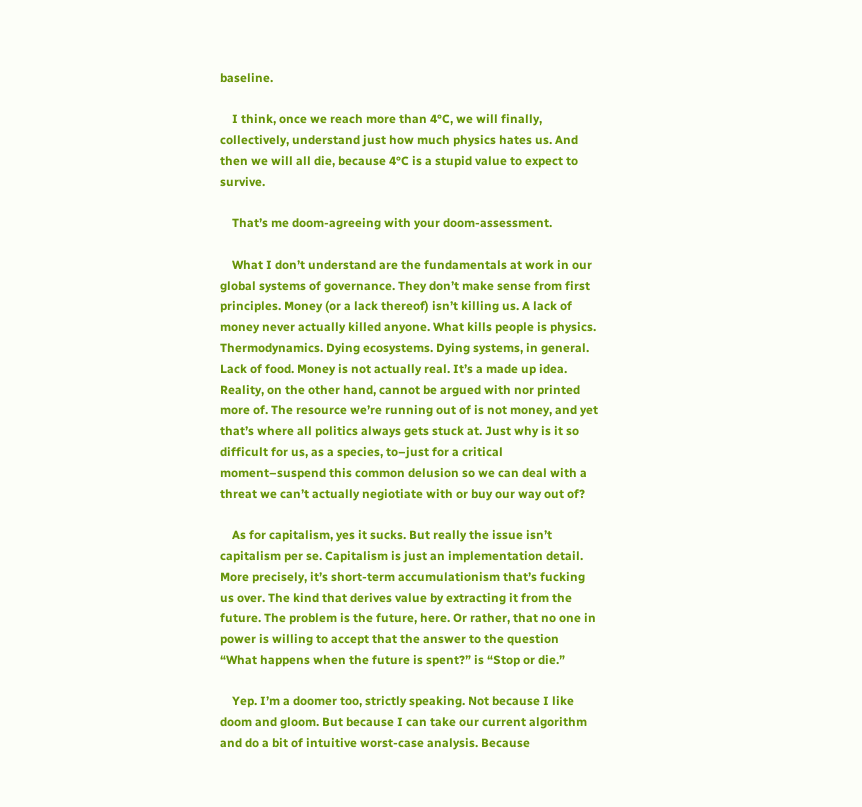baseline.

    I think, once we reach more than 4°C, we will finally, collectively, understand just how much physics hates us. And then we will all die, because 4°C is a stupid value to expect to survive.

    That’s me doom-agreeing with your doom-assessment.

    What I don’t understand are the fundamentals at work in our global systems of governance. They don’t make sense from first principles. Money (or a lack thereof) isn’t killing us. A lack of money never actually killed anyone. What kills people is physics. Thermodynamics. Dying ecosystems. Dying systems, in general. Lack of food. Money is not actually real. It’s a made up idea. Reality, on the other hand, cannot be argued with nor printed more of. The resource we’re running out of is not money, and yet that’s where all politics always gets stuck at. Just why is it so difficult for us, as a species, to–just for a critical moment–suspend this common delusion so we can deal with a threat we can’t actually negiotiate with or buy our way out of?

    As for capitalism, yes it sucks. But really the issue isn’t capitalism per se. Capitalism is just an implementation detail. More precisely, it’s short-term accumulationism that’s fucking us over. The kind that derives value by extracting it from the future. The problem is the future, here. Or rather, that no one in power is willing to accept that the answer to the question “What happens when the future is spent?” is “Stop or die.”

    Yep. I’m a doomer too, strictly speaking. Not because I like doom and gloom. But because I can take our current algorithm and do a bit of intuitive worst-case analysis. Because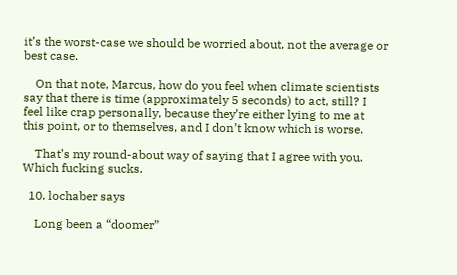it’s the worst-case we should be worried about, not the average or best case.

    On that note, Marcus, how do you feel when climate scientists say that there is time (approximately 5 seconds) to act, still? I feel like crap personally, because they’re either lying to me at this point, or to themselves, and I don’t know which is worse.

    That’s my round-about way of saying that I agree with you. Which fucking sucks.

  10. lochaber says

    Long been a “doomer”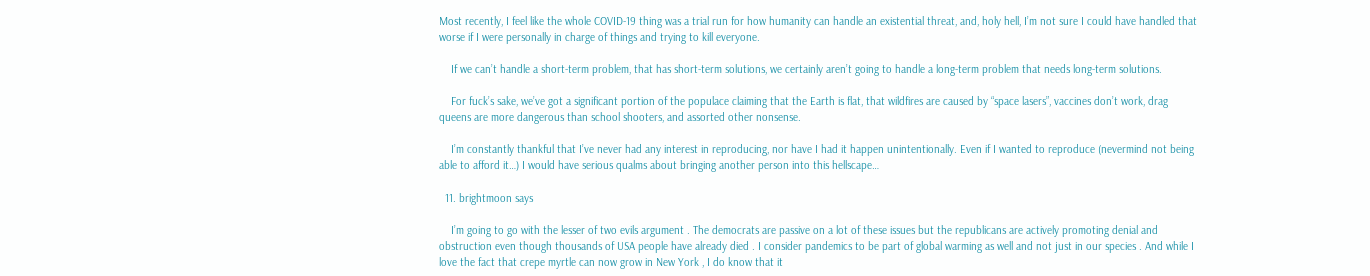Most recently, I feel like the whole COVID-19 thing was a trial run for how humanity can handle an existential threat, and, holy hell, I’m not sure I could have handled that worse if I were personally in charge of things and trying to kill everyone.

    If we can’t handle a short-term problem, that has short-term solutions, we certainly aren’t going to handle a long-term problem that needs long-term solutions.

    For fuck’s sake, we’ve got a significant portion of the populace claiming that the Earth is flat, that wildfires are caused by “space lasers”, vaccines don’t work, drag queens are more dangerous than school shooters, and assorted other nonsense.

    I’m constantly thankful that I’ve never had any interest in reproducing, nor have I had it happen unintentionally. Even if I wanted to reproduce (nevermind not being able to afford it…) I would have serious qualms about bringing another person into this hellscape…

  11. brightmoon says

    I’m going to go with the lesser of two evils argument . The democrats are passive on a lot of these issues but the republicans are actively promoting denial and obstruction even though thousands of USA people have already died . I consider pandemics to be part of global warming as well and not just in our species . And while I love the fact that crepe myrtle can now grow in New York , I do know that it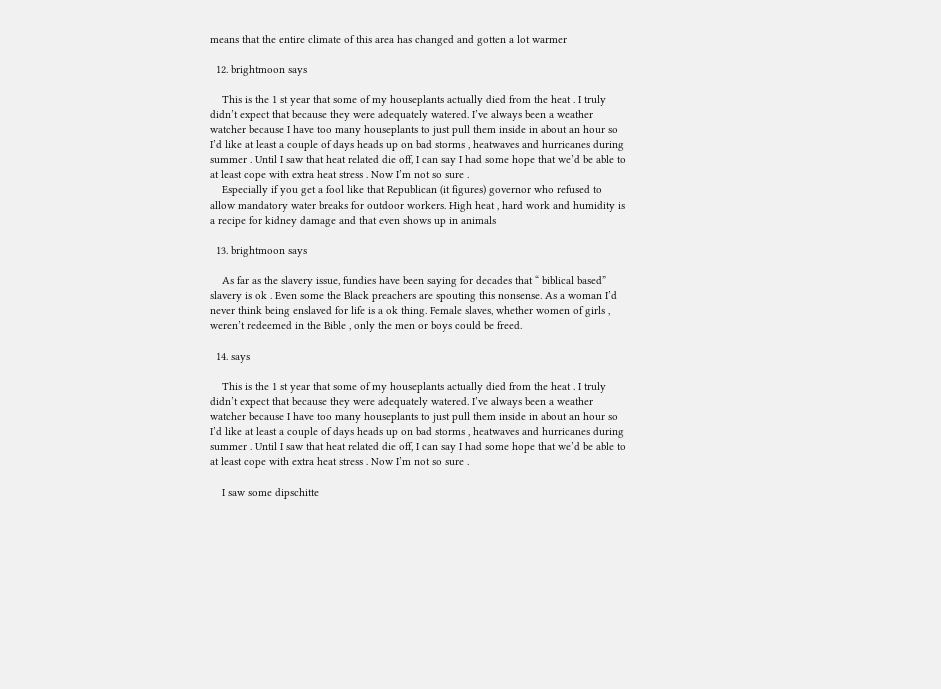means that the entire climate of this area has changed and gotten a lot warmer

  12. brightmoon says

    This is the 1 st year that some of my houseplants actually died from the heat . I truly didn’t expect that because they were adequately watered. I’ve always been a weather watcher because I have too many houseplants to just pull them inside in about an hour so I’d like at least a couple of days heads up on bad storms , heatwaves and hurricanes during summer . Until I saw that heat related die off, I can say I had some hope that we’d be able to at least cope with extra heat stress . Now I’m not so sure .
    Especially if you get a fool like that Republican (it figures) governor who refused to allow mandatory water breaks for outdoor workers. High heat , hard work and humidity is a recipe for kidney damage and that even shows up in animals

  13. brightmoon says

    As far as the slavery issue, fundies have been saying for decades that “ biblical based” slavery is ok . Even some the Black preachers are spouting this nonsense. As a woman I’d never think being enslaved for life is a ok thing. Female slaves, whether women of girls , weren’t redeemed in the Bible , only the men or boys could be freed.

  14. says

    This is the 1 st year that some of my houseplants actually died from the heat . I truly didn’t expect that because they were adequately watered. I’ve always been a weather watcher because I have too many houseplants to just pull them inside in about an hour so I’d like at least a couple of days heads up on bad storms , heatwaves and hurricanes during summer . Until I saw that heat related die off, I can say I had some hope that we’d be able to at least cope with extra heat stress . Now I’m not so sure .

    I saw some dipschitte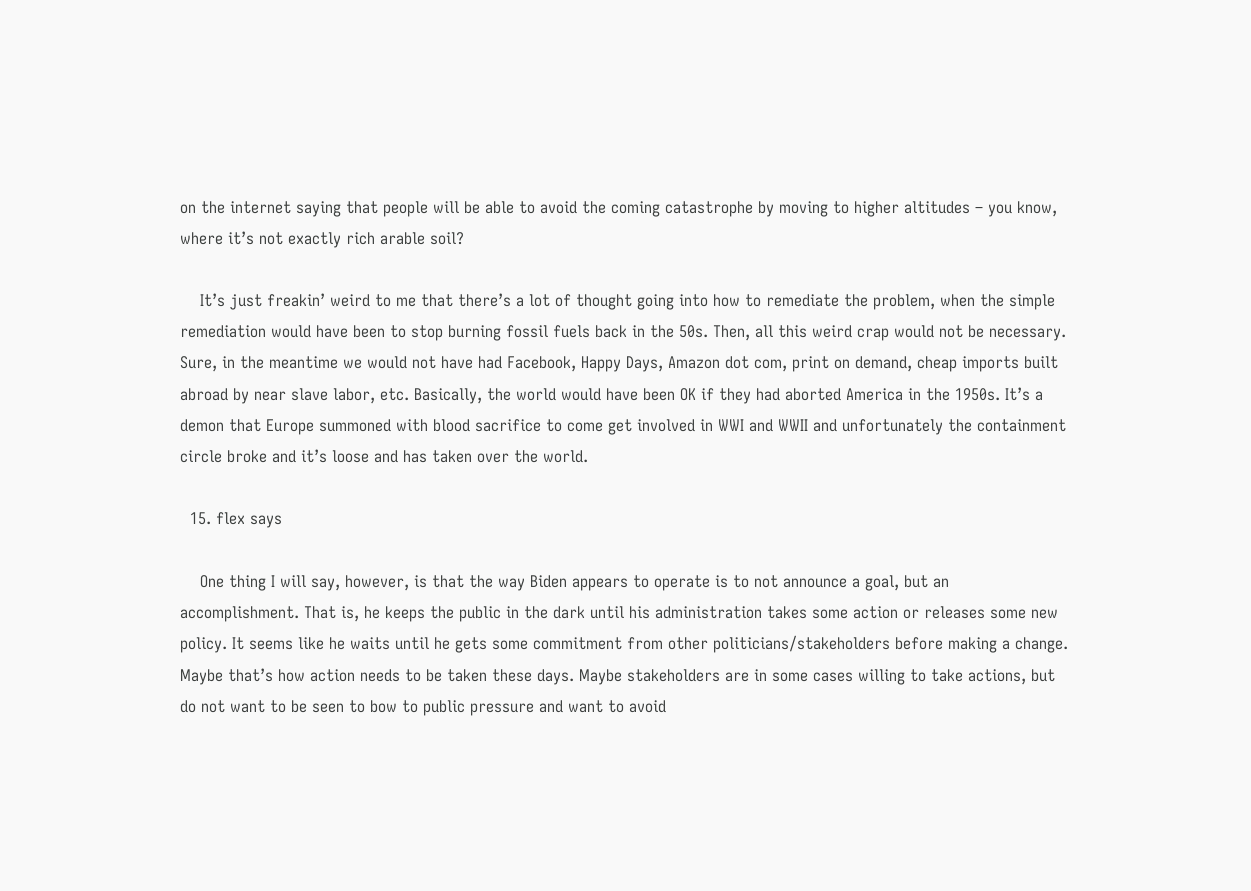on the internet saying that people will be able to avoid the coming catastrophe by moving to higher altitudes – you know, where it’s not exactly rich arable soil?

    It’s just freakin’ weird to me that there’s a lot of thought going into how to remediate the problem, when the simple remediation would have been to stop burning fossil fuels back in the 50s. Then, all this weird crap would not be necessary. Sure, in the meantime we would not have had Facebook, Happy Days, Amazon dot com, print on demand, cheap imports built abroad by near slave labor, etc. Basically, the world would have been OK if they had aborted America in the 1950s. It’s a demon that Europe summoned with blood sacrifice to come get involved in WWI and WWII and unfortunately the containment circle broke and it’s loose and has taken over the world.

  15. flex says

    One thing I will say, however, is that the way Biden appears to operate is to not announce a goal, but an accomplishment. That is, he keeps the public in the dark until his administration takes some action or releases some new policy. It seems like he waits until he gets some commitment from other politicians/stakeholders before making a change. Maybe that’s how action needs to be taken these days. Maybe stakeholders are in some cases willing to take actions, but do not want to be seen to bow to public pressure and want to avoid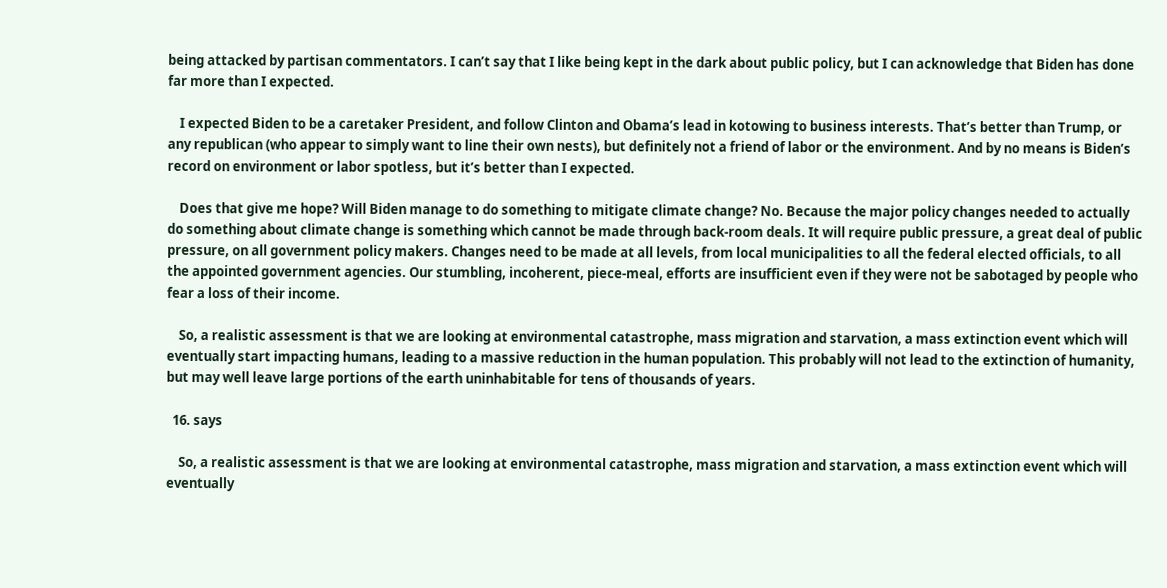being attacked by partisan commentators. I can’t say that I like being kept in the dark about public policy, but I can acknowledge that Biden has done far more than I expected.

    I expected Biden to be a caretaker President, and follow Clinton and Obama’s lead in kotowing to business interests. That’s better than Trump, or any republican (who appear to simply want to line their own nests), but definitely not a friend of labor or the environment. And by no means is Biden’s record on environment or labor spotless, but it’s better than I expected.

    Does that give me hope? Will Biden manage to do something to mitigate climate change? No. Because the major policy changes needed to actually do something about climate change is something which cannot be made through back-room deals. It will require public pressure, a great deal of public pressure, on all government policy makers. Changes need to be made at all levels, from local municipalities to all the federal elected officials, to all the appointed government agencies. Our stumbling, incoherent, piece-meal, efforts are insufficient even if they were not be sabotaged by people who fear a loss of their income.

    So, a realistic assessment is that we are looking at environmental catastrophe, mass migration and starvation, a mass extinction event which will eventually start impacting humans, leading to a massive reduction in the human population. This probably will not lead to the extinction of humanity, but may well leave large portions of the earth uninhabitable for tens of thousands of years.

  16. says

    So, a realistic assessment is that we are looking at environmental catastrophe, mass migration and starvation, a mass extinction event which will eventually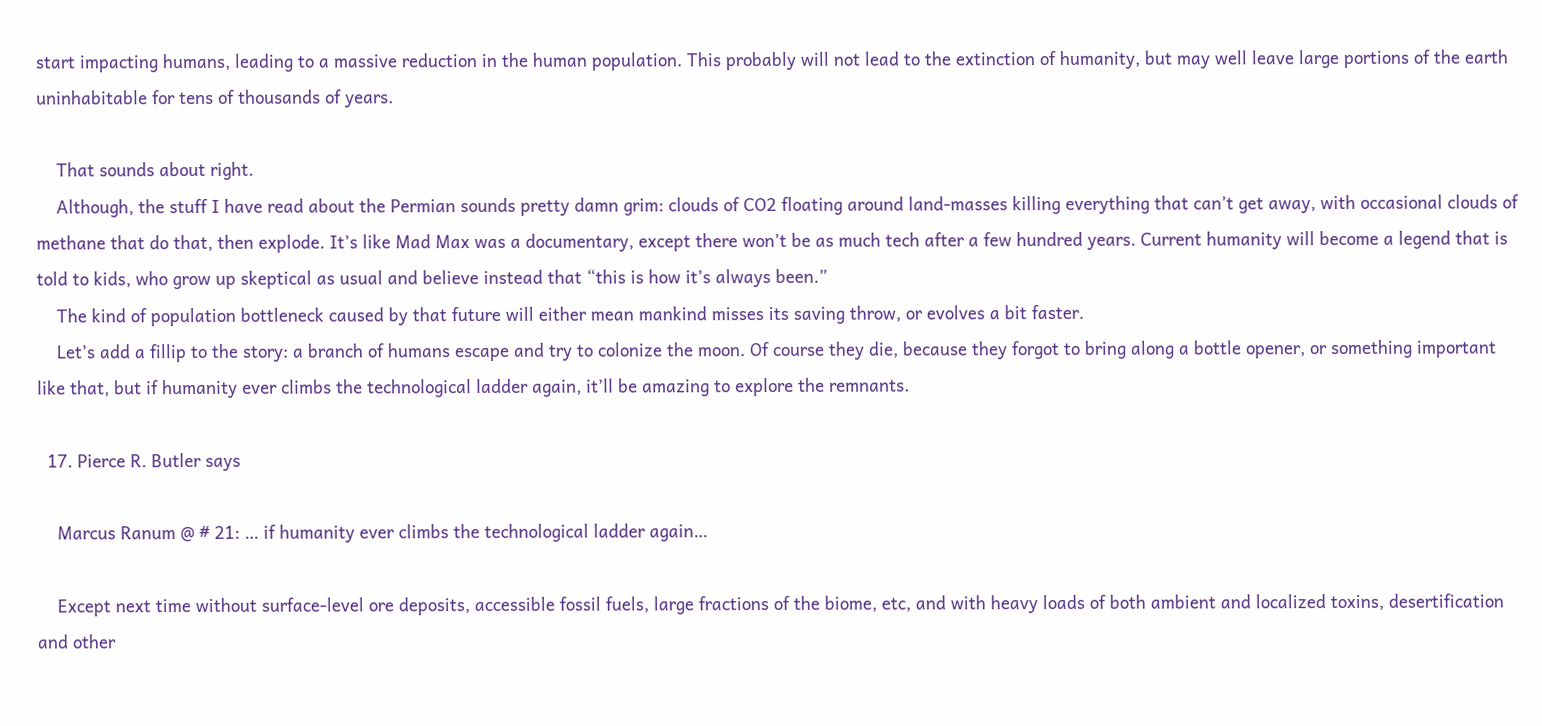start impacting humans, leading to a massive reduction in the human population. This probably will not lead to the extinction of humanity, but may well leave large portions of the earth uninhabitable for tens of thousands of years.

    That sounds about right.
    Although, the stuff I have read about the Permian sounds pretty damn grim: clouds of CO2 floating around land-masses killing everything that can’t get away, with occasional clouds of methane that do that, then explode. It’s like Mad Max was a documentary, except there won’t be as much tech after a few hundred years. Current humanity will become a legend that is told to kids, who grow up skeptical as usual and believe instead that “this is how it’s always been.”
    The kind of population bottleneck caused by that future will either mean mankind misses its saving throw, or evolves a bit faster.
    Let’s add a fillip to the story: a branch of humans escape and try to colonize the moon. Of course they die, because they forgot to bring along a bottle opener, or something important like that, but if humanity ever climbs the technological ladder again, it’ll be amazing to explore the remnants.

  17. Pierce R. Butler says

    Marcus Ranum @ # 21: … if humanity ever climbs the technological ladder again…

    Except next time without surface-level ore deposits, accessible fossil fuels, large fractions of the biome, etc, and with heavy loads of both ambient and localized toxins, desertification and other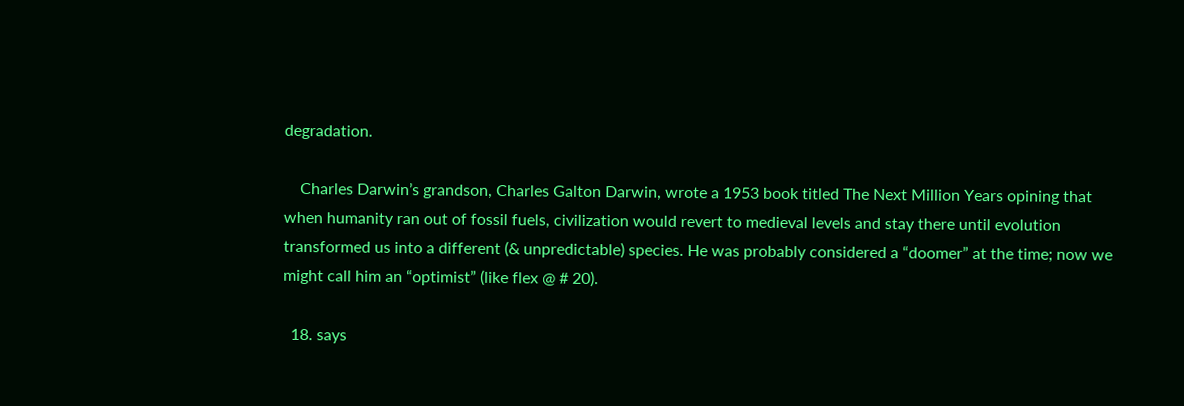degradation.

    Charles Darwin’s grandson, Charles Galton Darwin, wrote a 1953 book titled The Next Million Years opining that when humanity ran out of fossil fuels, civilization would revert to medieval levels and stay there until evolution transformed us into a different (& unpredictable) species. He was probably considered a “doomer” at the time; now we might call him an “optimist” (like flex @ # 20).

  18. says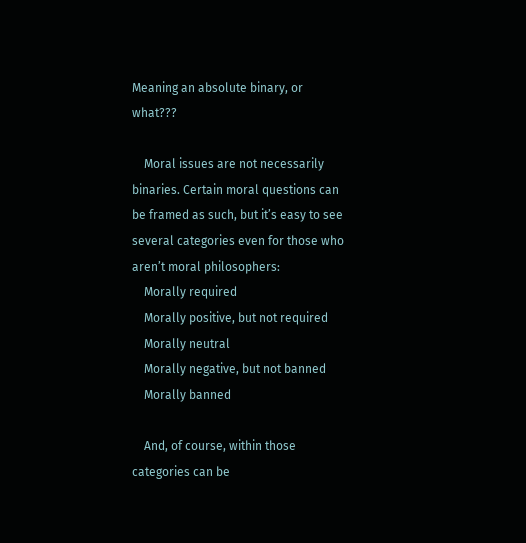Meaning an absolute binary, or what???

    Moral issues are not necessarily binaries. Certain moral questions can be framed as such, but it’s easy to see several categories even for those who aren’t moral philosophers:
    Morally required
    Morally positive, but not required
    Morally neutral
    Morally negative, but not banned
    Morally banned

    And, of course, within those categories can be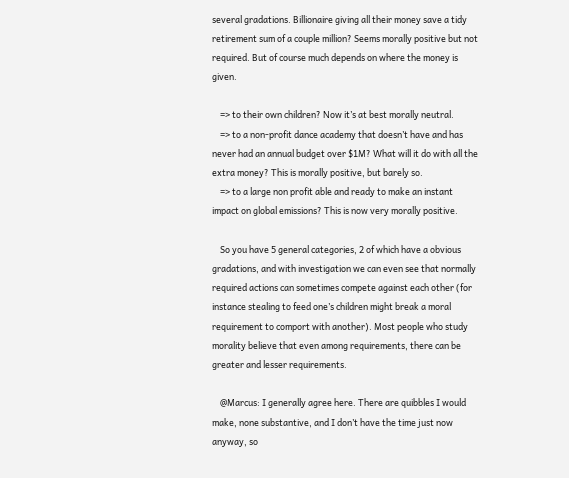several gradations. Billionaire giving all their money save a tidy retirement sum of a couple million? Seems morally positive but not required. But of course much depends on where the money is given.

    => to their own children? Now it’s at best morally neutral.
    => to a non-profit dance academy that doesn’t have and has never had an annual budget over $1M? What will it do with all the extra money? This is morally positive, but barely so.
    => to a large non profit able and ready to make an instant impact on global emissions? This is now very morally positive.

    So you have 5 general categories, 2 of which have a obvious gradations, and with investigation we can even see that normally required actions can sometimes compete against each other (for instance stealing to feed one’s children might break a moral requirement to comport with another). Most people who study morality believe that even among requirements, there can be greater and lesser requirements.

    @Marcus: I generally agree here. There are quibbles I would make, none substantive, and I don’t have the time just now anyway, so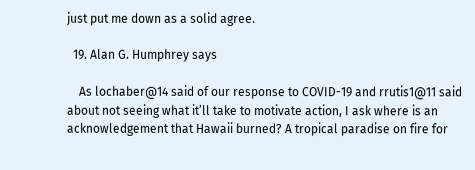just put me down as a solid agree.

  19. Alan G. Humphrey says

    As lochaber@14 said of our response to COVID-19 and rrutis1@11 said about not seeing what it’ll take to motivate action, I ask where is an acknowledgement that Hawaii burned? A tropical paradise on fire for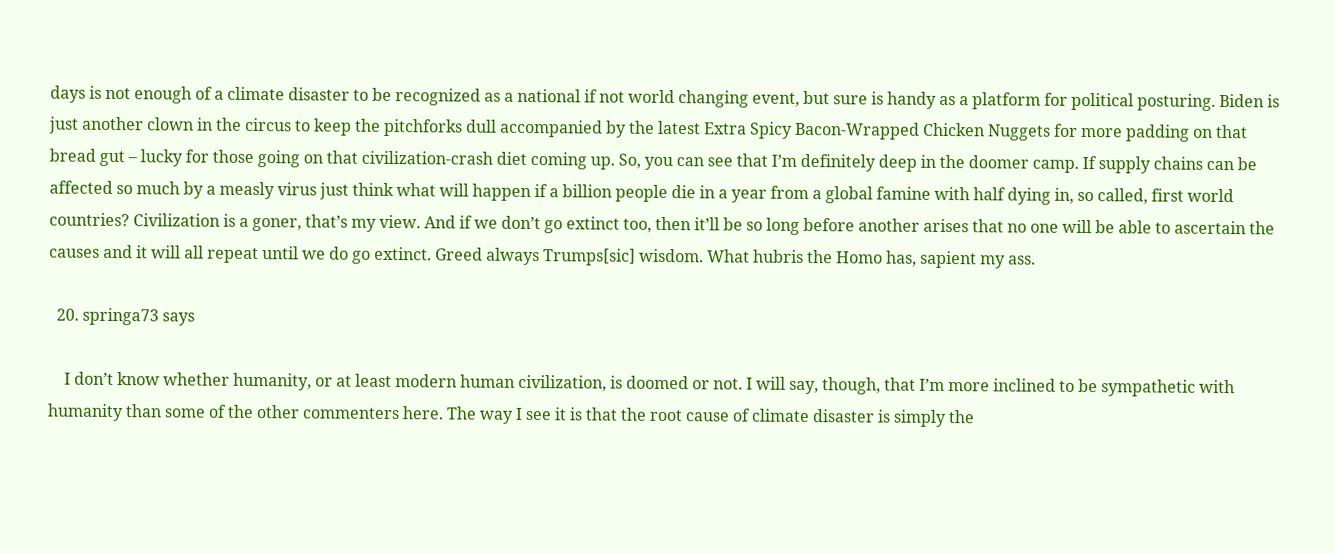days is not enough of a climate disaster to be recognized as a national if not world changing event, but sure is handy as a platform for political posturing. Biden is just another clown in the circus to keep the pitchforks dull accompanied by the latest Extra Spicy Bacon-Wrapped Chicken Nuggets for more padding on that bread gut – lucky for those going on that civilization-crash diet coming up. So, you can see that I’m definitely deep in the doomer camp. If supply chains can be affected so much by a measly virus just think what will happen if a billion people die in a year from a global famine with half dying in, so called, first world countries? Civilization is a goner, that’s my view. And if we don’t go extinct too, then it’ll be so long before another arises that no one will be able to ascertain the causes and it will all repeat until we do go extinct. Greed always Trumps[sic] wisdom. What hubris the Homo has, sapient my ass.

  20. springa73 says

    I don’t know whether humanity, or at least modern human civilization, is doomed or not. I will say, though, that I’m more inclined to be sympathetic with humanity than some of the other commenters here. The way I see it is that the root cause of climate disaster is simply the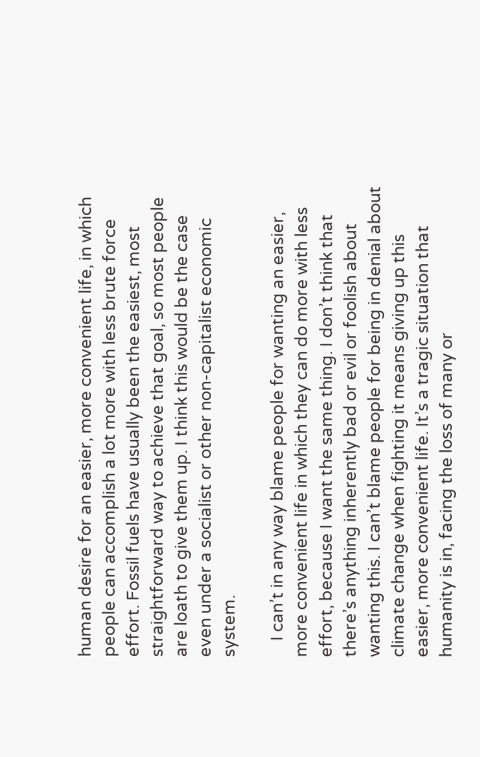human desire for an easier, more convenient life, in which people can accomplish a lot more with less brute force effort. Fossil fuels have usually been the easiest, most straightforward way to achieve that goal, so most people are loath to give them up. I think this would be the case even under a socialist or other non-capitalist economic system.

    I can’t in any way blame people for wanting an easier, more convenient life in which they can do more with less effort, because I want the same thing. I don’t think that there’s anything inherently bad or evil or foolish about wanting this. I can’t blame people for being in denial about climate change when fighting it means giving up this easier, more convenient life. It’s a tragic situation that humanity is in, facing the loss of many or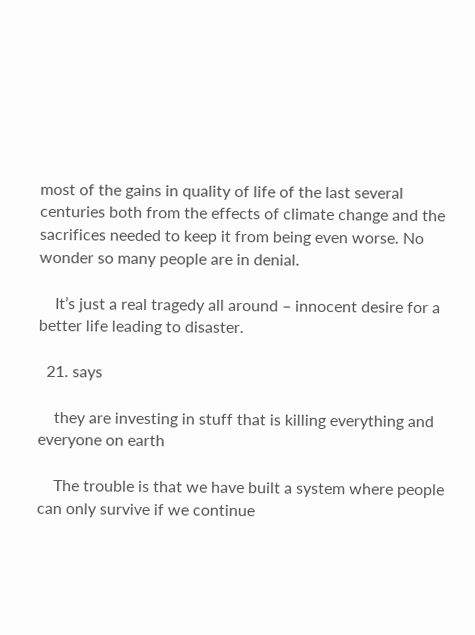most of the gains in quality of life of the last several centuries both from the effects of climate change and the sacrifices needed to keep it from being even worse. No wonder so many people are in denial.

    It’s just a real tragedy all around – innocent desire for a better life leading to disaster.

  21. says

    they are investing in stuff that is killing everything and everyone on earth

    The trouble is that we have built a system where people can only survive if we continue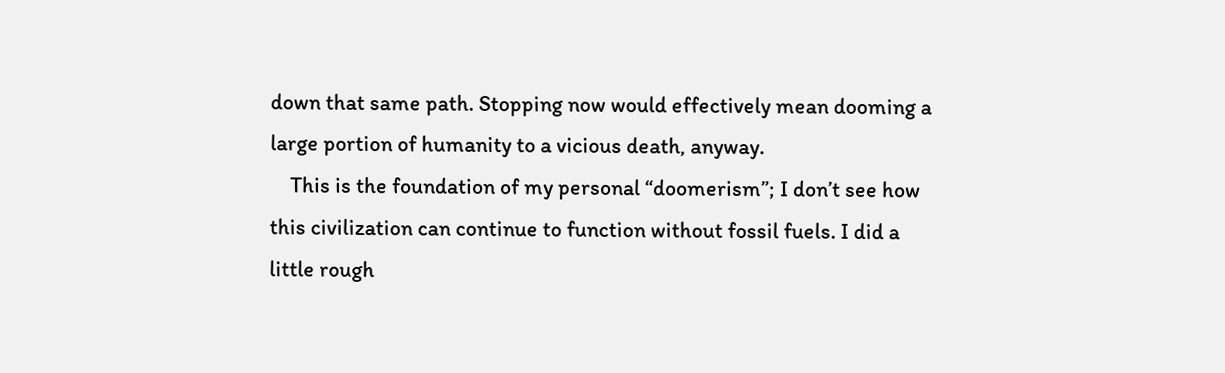down that same path. Stopping now would effectively mean dooming a large portion of humanity to a vicious death, anyway.
    This is the foundation of my personal “doomerism”; I don’t see how this civilization can continue to function without fossil fuels. I did a little rough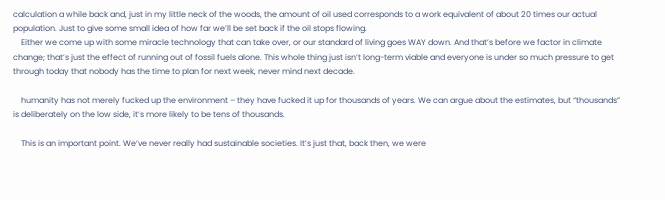calculation a while back and, just in my little neck of the woods, the amount of oil used corresponds to a work equivalent of about 20 times our actual population. Just to give some small idea of how far we’ll be set back if the oil stops flowing.
    Either we come up with some miracle technology that can take over, or our standard of living goes WAY down. And that’s before we factor in climate change; that’s just the effect of running out of fossil fuels alone. This whole thing just isn’t long-term viable and everyone is under so much pressure to get through today that nobody has the time to plan for next week, never mind next decade.

    humanity has not merely fucked up the environment – they have fucked it up for thousands of years. We can argue about the estimates, but “thousands” is deliberately on the low side, it’s more likely to be tens of thousands.

    This is an important point. We’ve never really had sustainable societies. It’s just that, back then, we were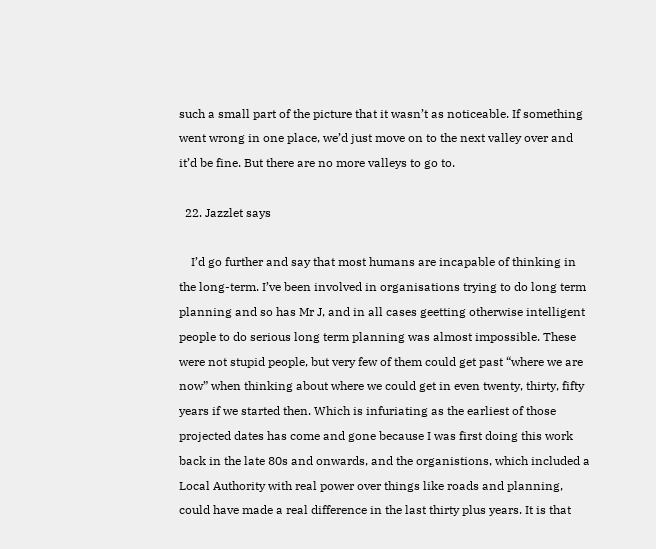such a small part of the picture that it wasn’t as noticeable. If something went wrong in one place, we’d just move on to the next valley over and it’d be fine. But there are no more valleys to go to.

  22. Jazzlet says

    I’d go further and say that most humans are incapable of thinking in the long-term. I’ve been involved in organisations trying to do long term planning and so has Mr J, and in all cases geetting otherwise intelligent people to do serious long term planning was almost impossible. These were not stupid people, but very few of them could get past “where we are now” when thinking about where we could get in even twenty, thirty, fifty years if we started then. Which is infuriating as the earliest of those projected dates has come and gone because I was first doing this work back in the late 80s and onwards, and the organistions, which included a Local Authority with real power over things like roads and planning, could have made a real difference in the last thirty plus years. It is that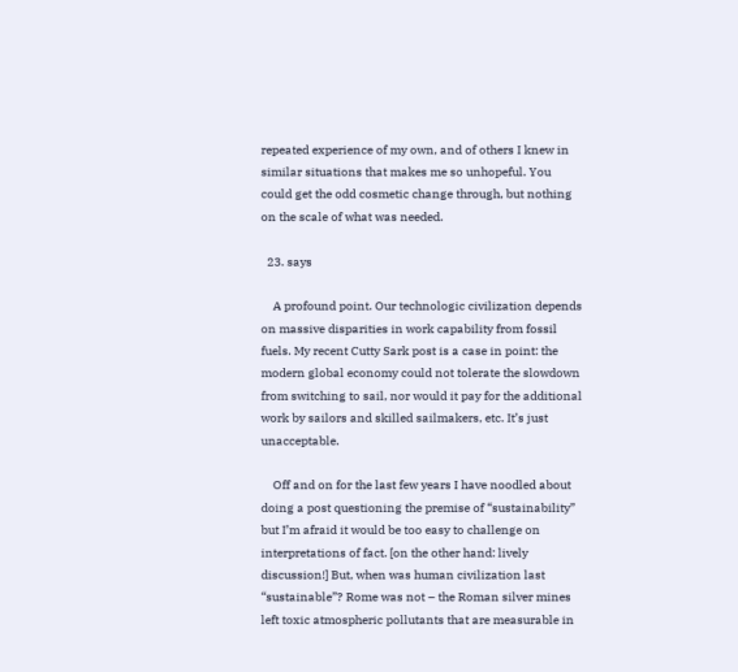repeated experience of my own, and of others I knew in similar situations that makes me so unhopeful. You could get the odd cosmetic change through, but nothing on the scale of what was needed.

  23. says

    A profound point. Our technologic civilization depends on massive disparities in work capability from fossil fuels. My recent Cutty Sark post is a case in point: the modern global economy could not tolerate the slowdown from switching to sail, nor would it pay for the additional work by sailors and skilled sailmakers, etc. It’s just unacceptable.

    Off and on for the last few years I have noodled about doing a post questioning the premise of “sustainability” but I’m afraid it would be too easy to challenge on interpretations of fact. [on the other hand: lively discussion!] But, when was human civilization last “sustainable”? Rome was not – the Roman silver mines left toxic atmospheric pollutants that are measurable in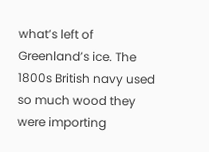what’s left of Greenland’s ice. The 1800s British navy used so much wood they were importing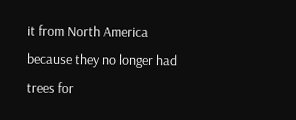it from North America because they no longer had trees for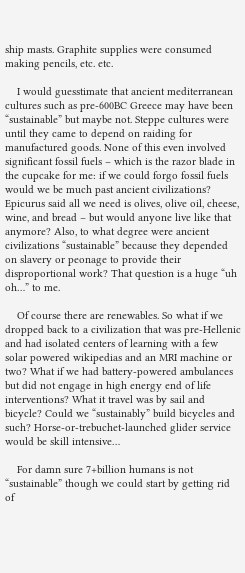ship masts. Graphite supplies were consumed making pencils, etc. etc.

    I would guesstimate that ancient mediterranean cultures such as pre-600BC Greece may have been “sustainable” but maybe not. Steppe cultures were until they came to depend on raiding for manufactured goods. None of this even involved significant fossil fuels – which is the razor blade in the cupcake for me: if we could forgo fossil fuels would we be much past ancient civilizations? Epicurus said all we need is olives, olive oil, cheese, wine, and bread – but would anyone live like that anymore? Also, to what degree were ancient civilizations “sustainable” because they depended on slavery or peonage to provide their disproportional work? That question is a huge “uh oh…” to me.

    Of course there are renewables. So what if we dropped back to a civilization that was pre-Hellenic and had isolated centers of learning with a few solar powered wikipedias and an MRI machine or two? What if we had battery-powered ambulances but did not engage in high energy end of life interventions? What it travel was by sail and bicycle? Could we “sustainably” build bicycles and such? Horse-or-trebuchet-launched glider service would be skill intensive…

    For damn sure 7+billion humans is not “sustainable” though we could start by getting rid of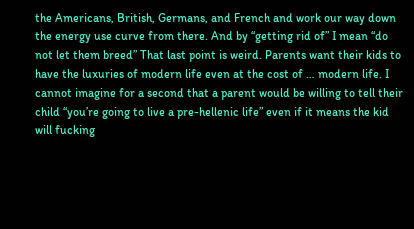the Americans, British, Germans, and French and work our way down the energy use curve from there. And by “getting rid of” I mean “do not let them breed” That last point is weird. Parents want their kids to have the luxuries of modern life even at the cost of … modern life. I cannot imagine for a second that a parent would be willing to tell their child “you’re going to live a pre-hellenic life” even if it means the kid will fucking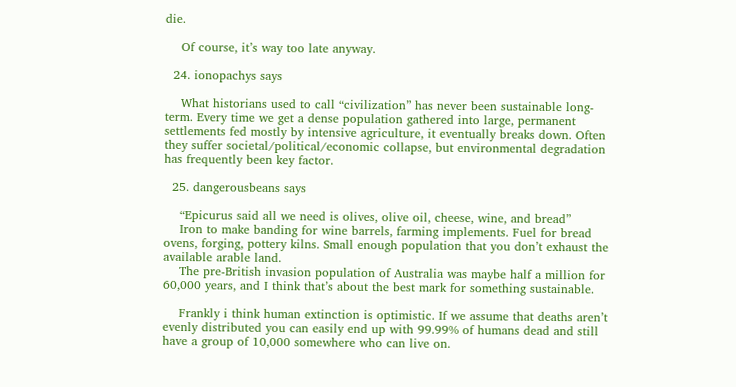die.

    Of course, it’s way too late anyway.

  24. ionopachys says

    What historians used to call “civilization” has never been sustainable long-term. Every time we get a dense population gathered into large, permanent settlements fed mostly by intensive agriculture, it eventually breaks down. Often they suffer societal/political/economic collapse, but environmental degradation has frequently been key factor.

  25. dangerousbeans says

    “Epicurus said all we need is olives, olive oil, cheese, wine, and bread”
    Iron to make banding for wine barrels, farming implements. Fuel for bread ovens, forging, pottery kilns. Small enough population that you don’t exhaust the available arable land.
    The pre-British invasion population of Australia was maybe half a million for 60,000 years, and I think that’s about the best mark for something sustainable.

    Frankly i think human extinction is optimistic. If we assume that deaths aren’t evenly distributed you can easily end up with 99.99% of humans dead and still have a group of 10,000 somewhere who can live on.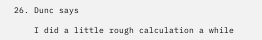26. Dunc says

    I did a little rough calculation a while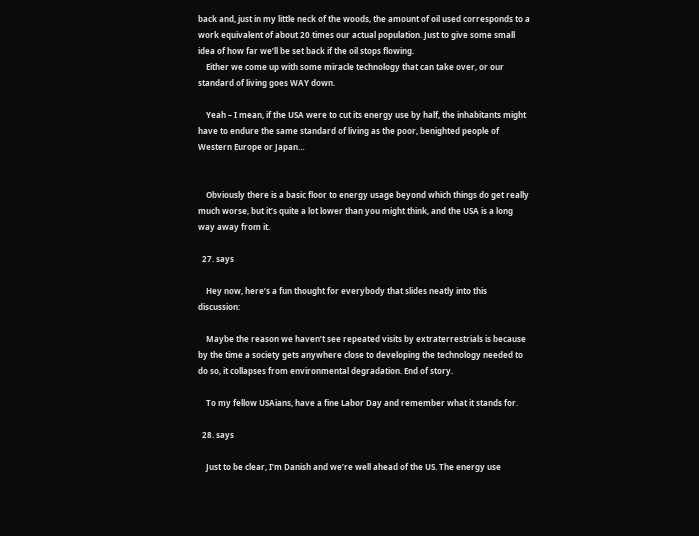back and, just in my little neck of the woods, the amount of oil used corresponds to a work equivalent of about 20 times our actual population. Just to give some small idea of how far we’ll be set back if the oil stops flowing.
    Either we come up with some miracle technology that can take over, or our standard of living goes WAY down.

    Yeah – I mean, if the USA were to cut its energy use by half, the inhabitants might have to endure the same standard of living as the poor, benighted people of Western Europe or Japan…


    Obviously there is a basic floor to energy usage beyond which things do get really much worse, but it’s quite a lot lower than you might think, and the USA is a long way away from it.

  27. says

    Hey now, here’s a fun thought for everybody that slides neatly into this discussion:

    Maybe the reason we haven’t see repeated visits by extraterrestrials is because by the time a society gets anywhere close to developing the technology needed to do so, it collapses from environmental degradation. End of story.

    To my fellow USAians, have a fine Labor Day and remember what it stands for.

  28. says

    Just to be clear, I’m Danish and we’re well ahead of the US. The energy use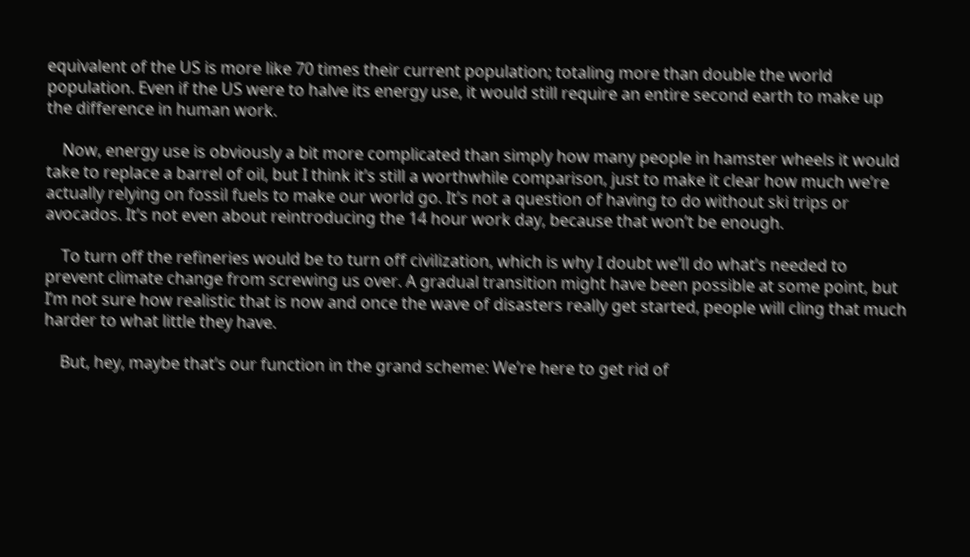equivalent of the US is more like 70 times their current population; totaling more than double the world population. Even if the US were to halve its energy use, it would still require an entire second earth to make up the difference in human work.

    Now, energy use is obviously a bit more complicated than simply how many people in hamster wheels it would take to replace a barrel of oil, but I think it’s still a worthwhile comparison, just to make it clear how much we’re actually relying on fossil fuels to make our world go. It’s not a question of having to do without ski trips or avocados. It’s not even about reintroducing the 14 hour work day, because that won’t be enough.

    To turn off the refineries would be to turn off civilization, which is why I doubt we’ll do what’s needed to prevent climate change from screwing us over. A gradual transition might have been possible at some point, but I’m not sure how realistic that is now and once the wave of disasters really get started, people will cling that much harder to what little they have.

    But, hey, maybe that’s our function in the grand scheme: We’re here to get rid of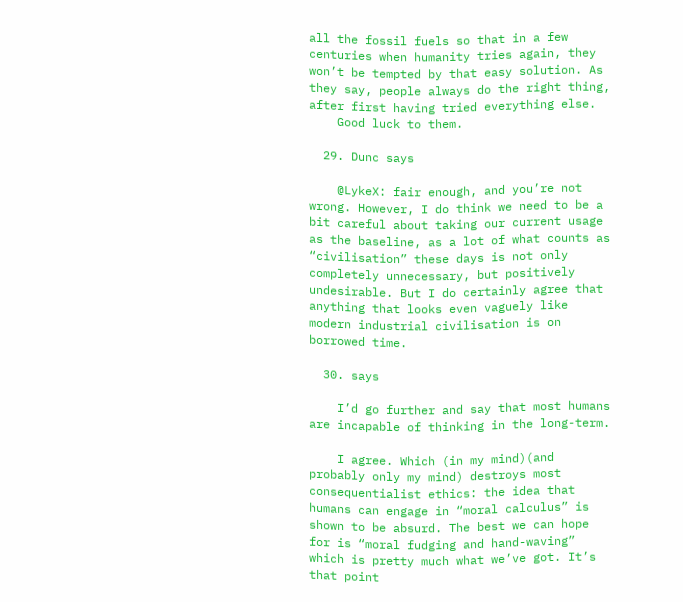all the fossil fuels so that in a few centuries when humanity tries again, they won’t be tempted by that easy solution. As they say, people always do the right thing, after first having tried everything else.
    Good luck to them.

  29. Dunc says

    @LykeX: fair enough, and you’re not wrong. However, I do think we need to be a bit careful about taking our current usage as the baseline, as a lot of what counts as “civilisation” these days is not only completely unnecessary, but positively undesirable. But I do certainly agree that anything that looks even vaguely like modern industrial civilisation is on borrowed time.

  30. says

    I’d go further and say that most humans are incapable of thinking in the long-term.

    I agree. Which (in my mind)(and probably only my mind) destroys most consequentialist ethics: the idea that humans can engage in “moral calculus” is shown to be absurd. The best we can hope for is “moral fudging and hand-waving” which is pretty much what we’ve got. It’s that point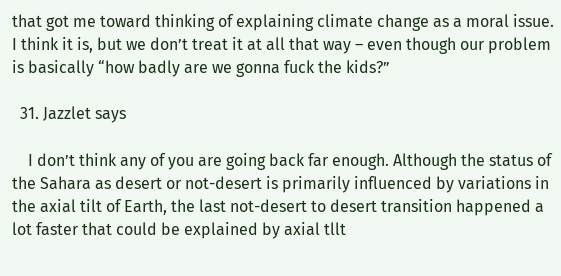that got me toward thinking of explaining climate change as a moral issue. I think it is, but we don’t treat it at all that way – even though our problem is basically “how badly are we gonna fuck the kids?”

  31. Jazzlet says

    I don’t think any of you are going back far enough. Although the status of the Sahara as desert or not-desert is primarily influenced by variations in the axial tilt of Earth, the last not-desert to desert transition happened a lot faster that could be explained by axial tllt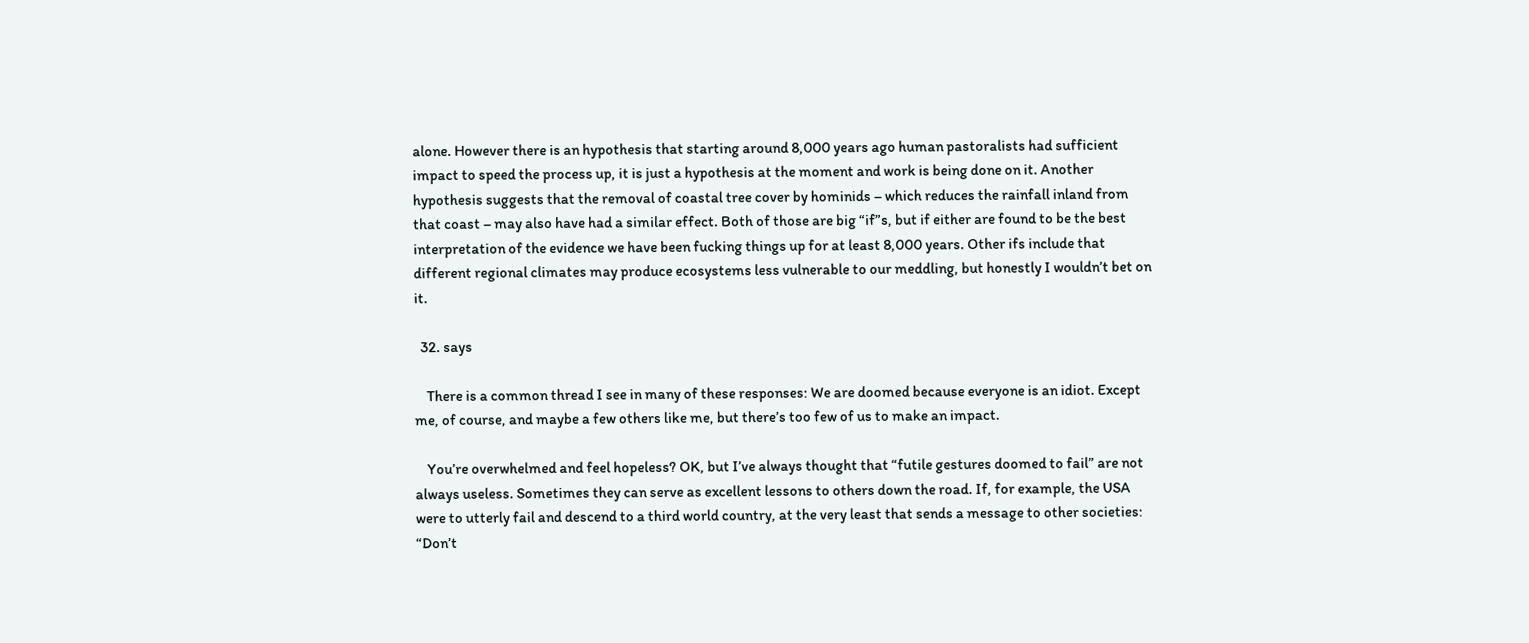alone. However there is an hypothesis that starting around 8,000 years ago human pastoralists had sufficient impact to speed the process up, it is just a hypothesis at the moment and work is being done on it. Another hypothesis suggests that the removal of coastal tree cover by hominids – which reduces the rainfall inland from that coast – may also have had a similar effect. Both of those are big “if”s, but if either are found to be the best interpretation of the evidence we have been fucking things up for at least 8,000 years. Other ifs include that different regional climates may produce ecosystems less vulnerable to our meddling, but honestly I wouldn’t bet on it.

  32. says

    There is a common thread I see in many of these responses: We are doomed because everyone is an idiot. Except me, of course, and maybe a few others like me, but there’s too few of us to make an impact.

    You’re overwhelmed and feel hopeless? OK, but I’ve always thought that “futile gestures doomed to fail” are not always useless. Sometimes they can serve as excellent lessons to others down the road. If, for example, the USA were to utterly fail and descend to a third world country, at the very least that sends a message to other societies: “Don’t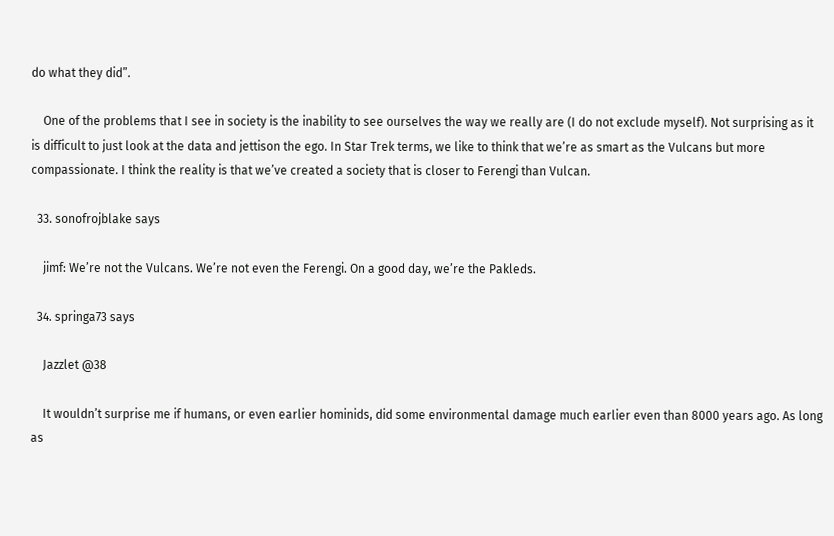do what they did”.

    One of the problems that I see in society is the inability to see ourselves the way we really are (I do not exclude myself). Not surprising as it is difficult to just look at the data and jettison the ego. In Star Trek terms, we like to think that we’re as smart as the Vulcans but more compassionate. I think the reality is that we’ve created a society that is closer to Ferengi than Vulcan.

  33. sonofrojblake says

    jimf: We’re not the Vulcans. We’re not even the Ferengi. On a good day, we’re the Pakleds.

  34. springa73 says

    Jazzlet @38

    It wouldn’t surprise me if humans, or even earlier hominids, did some environmental damage much earlier even than 8000 years ago. As long as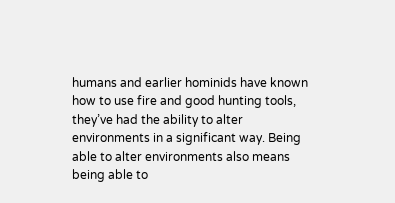humans and earlier hominids have known how to use fire and good hunting tools, they’ve had the ability to alter environments in a significant way. Being able to alter environments also means being able to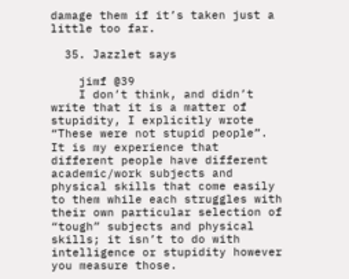damage them if it’s taken just a little too far.

  35. Jazzlet says

    jimf @39
    I don’t think, and didn’t write that it is a matter of stupidity, I explicitly wrote “These were not stupid people”. It is my experience that different people have different academic/work subjects and physical skills that come easily to them while each struggles with their own particular selection of “tough” subjects and physical skills; it isn’t to do with intelligence or stupidity however you measure those.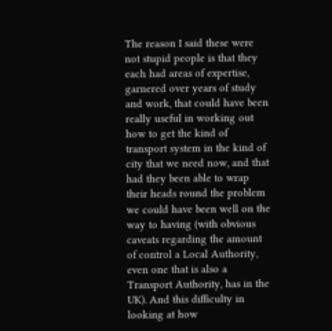The reason I said these were not stupid people is that they each had areas of expertise, garnered over years of study and work, that could have been really useful in working out how to get the kind of transport system in the kind of city that we need now, and that had they been able to wrap their heads round the problem we could have been well on the way to having (with obvious caveats regarding the amount of control a Local Authority, even one that is also a Transport Authority, has in the UK). And this difficulty in looking at how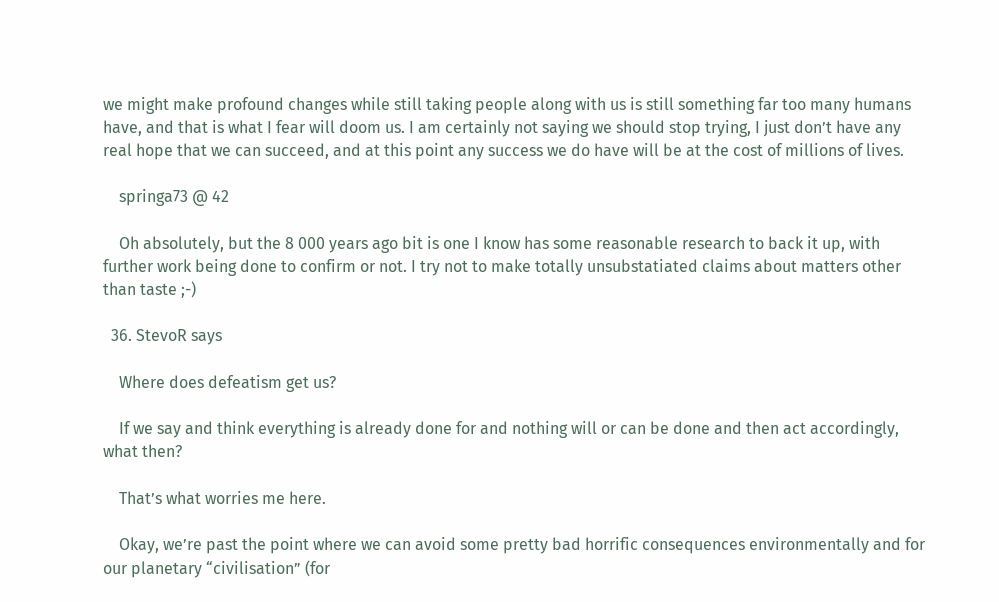we might make profound changes while still taking people along with us is still something far too many humans have, and that is what I fear will doom us. I am certainly not saying we should stop trying, I just don’t have any real hope that we can succeed, and at this point any success we do have will be at the cost of millions of lives.

    springa73 @ 42

    Oh absolutely, but the 8 000 years ago bit is one I know has some reasonable research to back it up, with further work being done to confirm or not. I try not to make totally unsubstatiated claims about matters other than taste ;-)

  36. StevoR says

    Where does defeatism get us?

    If we say and think everything is already done for and nothing will or can be done and then act accordingly, what then?

    That’s what worries me here.

    Okay, we’re past the point where we can avoid some pretty bad horrific consequences environmentally and for our planetary “civilisation” (for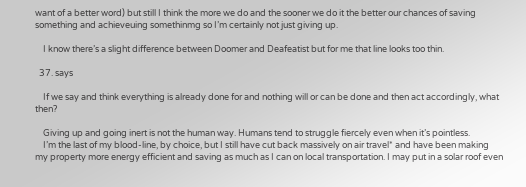want of a better word) but still I think the more we do and the sooner we do it the better our chances of saving something and achieveuing somethinmg so I’m certainly not just giving up.

    I know there’s a slight difference between Doomer and Deafeatist but for me that line looks too thin.

  37. says

    If we say and think everything is already done for and nothing will or can be done and then act accordingly, what then?

    Giving up and going inert is not the human way. Humans tend to struggle fiercely even when it’s pointless.
    I’m the last of my blood-line, by choice, but I still have cut back massively on air travel* and have been making my property more energy efficient and saving as much as I can on local transportation. I may put in a solar roof even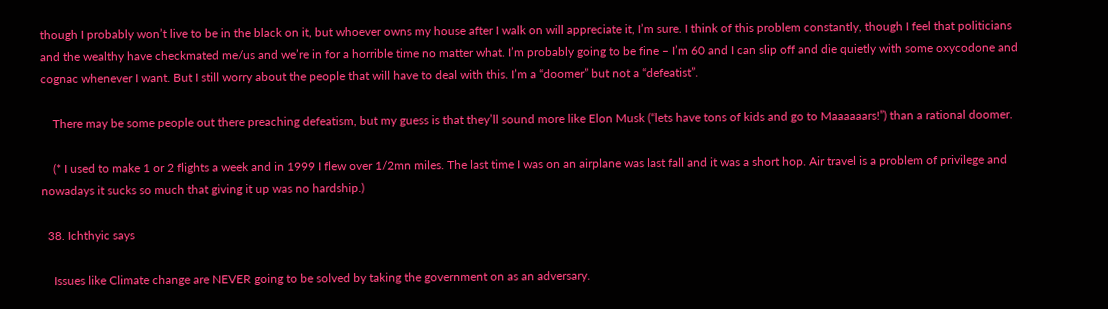though I probably won’t live to be in the black on it, but whoever owns my house after I walk on will appreciate it, I’m sure. I think of this problem constantly, though I feel that politicians and the wealthy have checkmated me/us and we’re in for a horrible time no matter what. I’m probably going to be fine – I’m 60 and I can slip off and die quietly with some oxycodone and cognac whenever I want. But I still worry about the people that will have to deal with this. I’m a “doomer” but not a “defeatist”.

    There may be some people out there preaching defeatism, but my guess is that they’ll sound more like Elon Musk (“lets have tons of kids and go to Maaaaaars!”) than a rational doomer.

    (* I used to make 1 or 2 flights a week and in 1999 I flew over 1/2mn miles. The last time I was on an airplane was last fall and it was a short hop. Air travel is a problem of privilege and nowadays it sucks so much that giving it up was no hardship.)

  38. Ichthyic says

    Issues like Climate change are NEVER going to be solved by taking the government on as an adversary.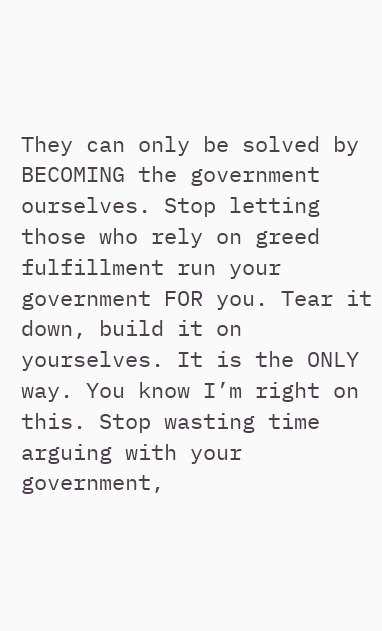They can only be solved by BECOMING the government ourselves. Stop letting those who rely on greed fulfillment run your government FOR you. Tear it down, build it on yourselves. It is the ONLY way. You know I’m right on this. Stop wasting time arguing with your government,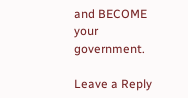and BECOME your government.

Leave a Reply